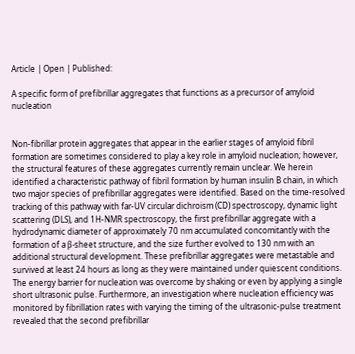Article | Open | Published:

A specific form of prefibrillar aggregates that functions as a precursor of amyloid nucleation


Non-fibrillar protein aggregates that appear in the earlier stages of amyloid fibril formation are sometimes considered to play a key role in amyloid nucleation; however, the structural features of these aggregates currently remain unclear. We herein identified a characteristic pathway of fibril formation by human insulin B chain, in which two major species of prefibrillar aggregates were identified. Based on the time-resolved tracking of this pathway with far-UV circular dichroism (CD) spectroscopy, dynamic light scattering (DLS), and 1H-NMR spectroscopy, the first prefibrillar aggregate with a hydrodynamic diameter of approximately 70 nm accumulated concomitantly with the formation of a β-sheet structure, and the size further evolved to 130 nm with an additional structural development. These prefibrillar aggregates were metastable and survived at least 24 hours as long as they were maintained under quiescent conditions. The energy barrier for nucleation was overcome by shaking or even by applying a single short ultrasonic pulse. Furthermore, an investigation where nucleation efficiency was monitored by fibrillation rates with varying the timing of the ultrasonic-pulse treatment revealed that the second prefibrillar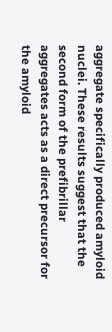aggregate specifically produced amyloid nuclei. These results suggest that the second form of the prefibrillar aggregates acts as a direct precursor for the amyloid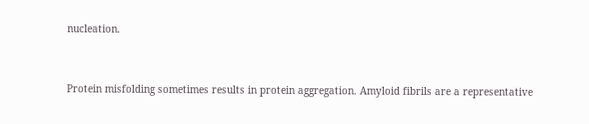nucleation.


Protein misfolding sometimes results in protein aggregation. Amyloid fibrils are a representative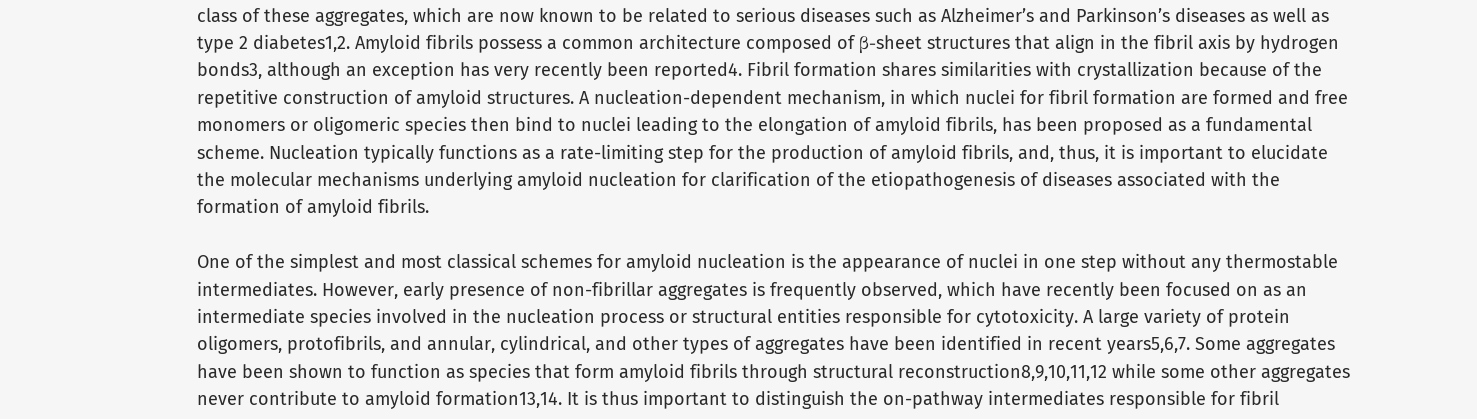class of these aggregates, which are now known to be related to serious diseases such as Alzheimer’s and Parkinson’s diseases as well as type 2 diabetes1,2. Amyloid fibrils possess a common architecture composed of β-sheet structures that align in the fibril axis by hydrogen bonds3, although an exception has very recently been reported4. Fibril formation shares similarities with crystallization because of the repetitive construction of amyloid structures. A nucleation-dependent mechanism, in which nuclei for fibril formation are formed and free monomers or oligomeric species then bind to nuclei leading to the elongation of amyloid fibrils, has been proposed as a fundamental scheme. Nucleation typically functions as a rate-limiting step for the production of amyloid fibrils, and, thus, it is important to elucidate the molecular mechanisms underlying amyloid nucleation for clarification of the etiopathogenesis of diseases associated with the formation of amyloid fibrils.

One of the simplest and most classical schemes for amyloid nucleation is the appearance of nuclei in one step without any thermostable intermediates. However, early presence of non-fibrillar aggregates is frequently observed, which have recently been focused on as an intermediate species involved in the nucleation process or structural entities responsible for cytotoxicity. A large variety of protein oligomers, protofibrils, and annular, cylindrical, and other types of aggregates have been identified in recent years5,6,7. Some aggregates have been shown to function as species that form amyloid fibrils through structural reconstruction8,9,10,11,12 while some other aggregates never contribute to amyloid formation13,14. It is thus important to distinguish the on-pathway intermediates responsible for fibril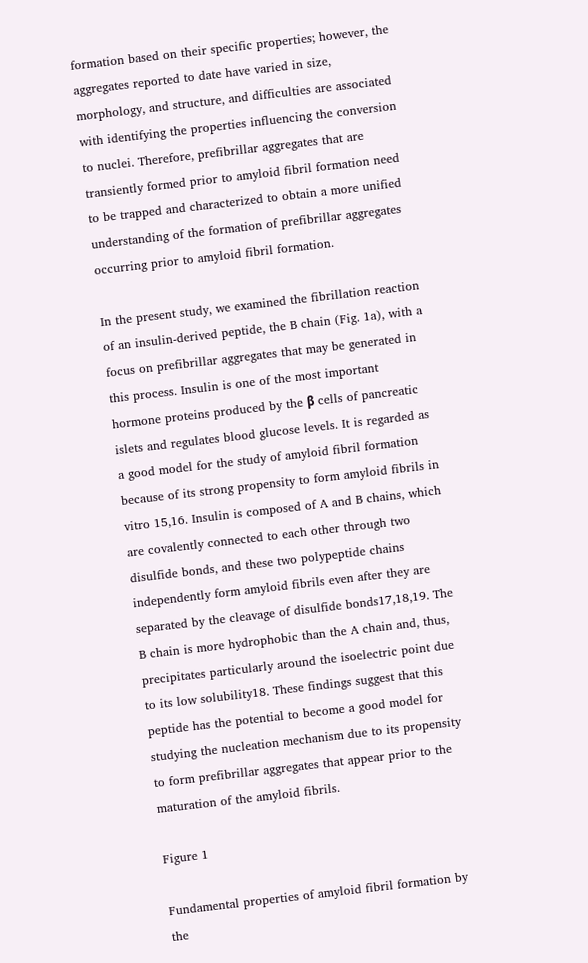formation based on their specific properties; however, the aggregates reported to date have varied in size, morphology, and structure, and difficulties are associated with identifying the properties influencing the conversion to nuclei. Therefore, prefibrillar aggregates that are transiently formed prior to amyloid fibril formation need to be trapped and characterized to obtain a more unified understanding of the formation of prefibrillar aggregates occurring prior to amyloid fibril formation.

In the present study, we examined the fibrillation reaction of an insulin-derived peptide, the B chain (Fig. 1a), with a focus on prefibrillar aggregates that may be generated in this process. Insulin is one of the most important hormone proteins produced by the β cells of pancreatic islets and regulates blood glucose levels. It is regarded as a good model for the study of amyloid fibril formation because of its strong propensity to form amyloid fibrils in vitro 15,16. Insulin is composed of A and B chains, which are covalently connected to each other through two disulfide bonds, and these two polypeptide chains independently form amyloid fibrils even after they are separated by the cleavage of disulfide bonds17,18,19. The B chain is more hydrophobic than the A chain and, thus, precipitates particularly around the isoelectric point due to its low solubility18. These findings suggest that this peptide has the potential to become a good model for studying the nucleation mechanism due to its propensity to form prefibrillar aggregates that appear prior to the maturation of the amyloid fibrils.

Figure 1

Fundamental properties of amyloid fibril formation by the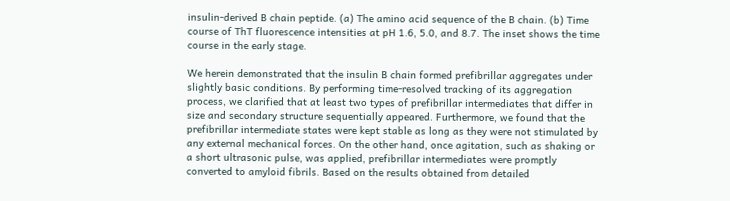insulin-derived B chain peptide. (a) The amino acid sequence of the B chain. (b) Time course of ThT fluorescence intensities at pH 1.6, 5.0, and 8.7. The inset shows the time course in the early stage.

We herein demonstrated that the insulin B chain formed prefibrillar aggregates under slightly basic conditions. By performing time-resolved tracking of its aggregation process, we clarified that at least two types of prefibrillar intermediates that differ in size and secondary structure sequentially appeared. Furthermore, we found that the prefibrillar intermediate states were kept stable as long as they were not stimulated by any external mechanical forces. On the other hand, once agitation, such as shaking or a short ultrasonic pulse, was applied, prefibrillar intermediates were promptly converted to amyloid fibrils. Based on the results obtained from detailed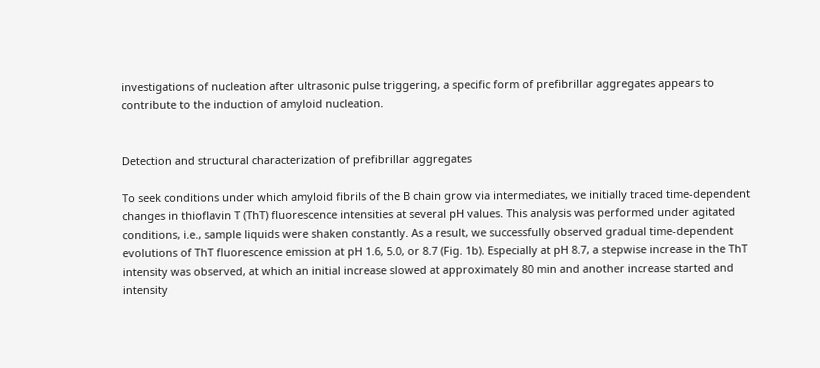investigations of nucleation after ultrasonic pulse triggering, a specific form of prefibrillar aggregates appears to contribute to the induction of amyloid nucleation.


Detection and structural characterization of prefibrillar aggregates

To seek conditions under which amyloid fibrils of the B chain grow via intermediates, we initially traced time-dependent changes in thioflavin T (ThT) fluorescence intensities at several pH values. This analysis was performed under agitated conditions, i.e., sample liquids were shaken constantly. As a result, we successfully observed gradual time-dependent evolutions of ThT fluorescence emission at pH 1.6, 5.0, or 8.7 (Fig. 1b). Especially at pH 8.7, a stepwise increase in the ThT intensity was observed, at which an initial increase slowed at approximately 80 min and another increase started and intensity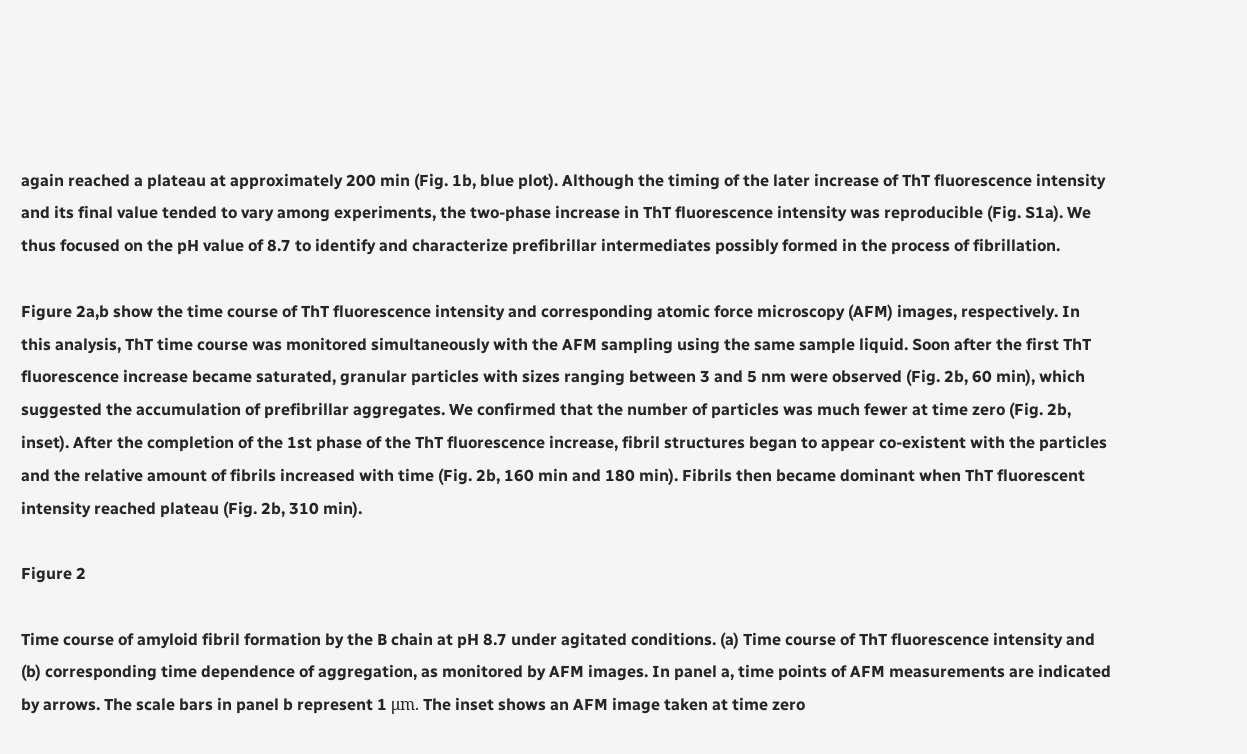again reached a plateau at approximately 200 min (Fig. 1b, blue plot). Although the timing of the later increase of ThT fluorescence intensity and its final value tended to vary among experiments, the two-phase increase in ThT fluorescence intensity was reproducible (Fig. S1a). We thus focused on the pH value of 8.7 to identify and characterize prefibrillar intermediates possibly formed in the process of fibrillation.

Figure 2a,b show the time course of ThT fluorescence intensity and corresponding atomic force microscopy (AFM) images, respectively. In this analysis, ThT time course was monitored simultaneously with the AFM sampling using the same sample liquid. Soon after the first ThT fluorescence increase became saturated, granular particles with sizes ranging between 3 and 5 nm were observed (Fig. 2b, 60 min), which suggested the accumulation of prefibrillar aggregates. We confirmed that the number of particles was much fewer at time zero (Fig. 2b, inset). After the completion of the 1st phase of the ThT fluorescence increase, fibril structures began to appear co-existent with the particles and the relative amount of fibrils increased with time (Fig. 2b, 160 min and 180 min). Fibrils then became dominant when ThT fluorescent intensity reached plateau (Fig. 2b, 310 min).

Figure 2

Time course of amyloid fibril formation by the B chain at pH 8.7 under agitated conditions. (a) Time course of ThT fluorescence intensity and (b) corresponding time dependence of aggregation, as monitored by AFM images. In panel a, time points of AFM measurements are indicated by arrows. The scale bars in panel b represent 1 μm. The inset shows an AFM image taken at time zero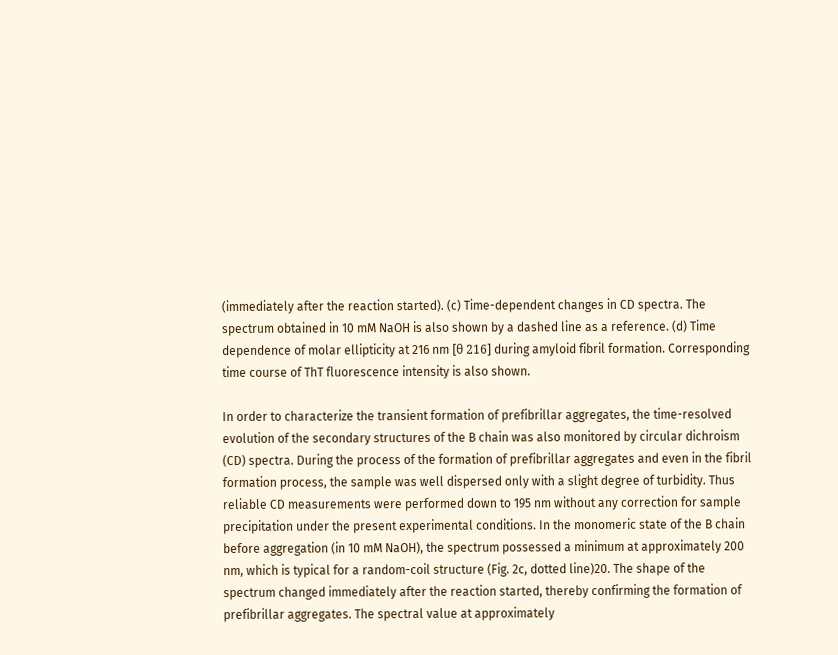(immediately after the reaction started). (c) Time-dependent changes in CD spectra. The spectrum obtained in 10 mM NaOH is also shown by a dashed line as a reference. (d) Time dependence of molar ellipticity at 216 nm [θ 216] during amyloid fibril formation. Corresponding time course of ThT fluorescence intensity is also shown.

In order to characterize the transient formation of prefibrillar aggregates, the time-resolved evolution of the secondary structures of the B chain was also monitored by circular dichroism (CD) spectra. During the process of the formation of prefibrillar aggregates and even in the fibril formation process, the sample was well dispersed only with a slight degree of turbidity. Thus reliable CD measurements were performed down to 195 nm without any correction for sample precipitation under the present experimental conditions. In the monomeric state of the B chain before aggregation (in 10 mM NaOH), the spectrum possessed a minimum at approximately 200 nm, which is typical for a random-coil structure (Fig. 2c, dotted line)20. The shape of the spectrum changed immediately after the reaction started, thereby confirming the formation of prefibrillar aggregates. The spectral value at approximately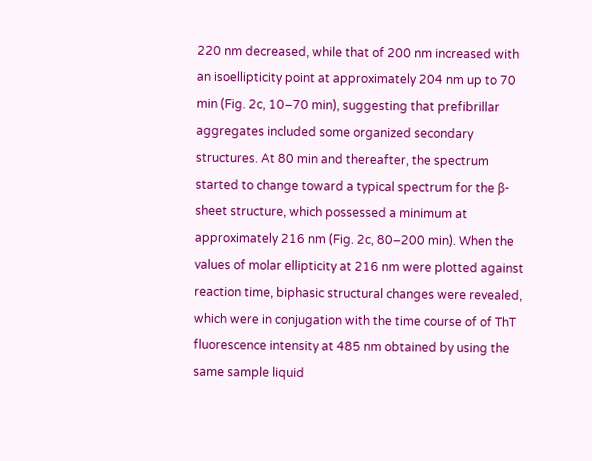220 nm decreased, while that of 200 nm increased with an isoellipticity point at approximately 204 nm up to 70 min (Fig. 2c, 10–70 min), suggesting that prefibrillar aggregates included some organized secondary structures. At 80 min and thereafter, the spectrum started to change toward a typical spectrum for the β-sheet structure, which possessed a minimum at approximately 216 nm (Fig. 2c, 80–200 min). When the values of molar ellipticity at 216 nm were plotted against reaction time, biphasic structural changes were revealed, which were in conjugation with the time course of of ThT fluorescence intensity at 485 nm obtained by using the same sample liquid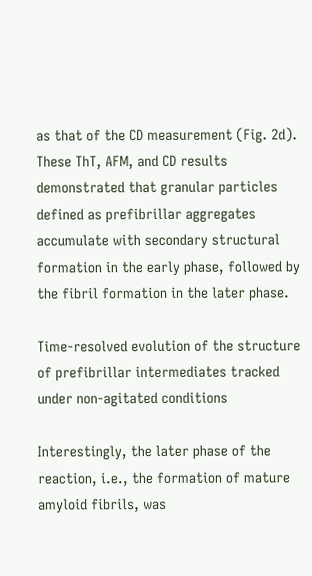as that of the CD measurement (Fig. 2d). These ThT, AFM, and CD results demonstrated that granular particles defined as prefibrillar aggregates accumulate with secondary structural formation in the early phase, followed by the fibril formation in the later phase.

Time-resolved evolution of the structure of prefibrillar intermediates tracked under non-agitated conditions

Interestingly, the later phase of the reaction, i.e., the formation of mature amyloid fibrils, was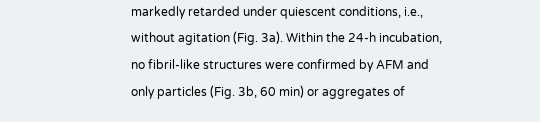markedly retarded under quiescent conditions, i.e., without agitation (Fig. 3a). Within the 24-h incubation, no fibril-like structures were confirmed by AFM and only particles (Fig. 3b, 60 min) or aggregates of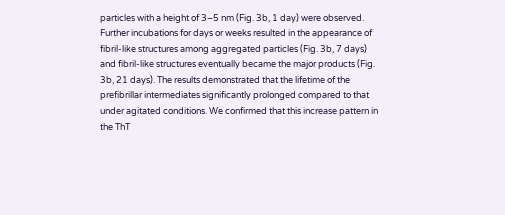particles with a height of 3–5 nm (Fig. 3b, 1 day) were observed. Further incubations for days or weeks resulted in the appearance of fibril-like structures among aggregated particles (Fig. 3b, 7 days) and fibril-like structures eventually became the major products (Fig. 3b, 21 days). The results demonstrated that the lifetime of the prefibrillar intermediates significantly prolonged compared to that under agitated conditions. We confirmed that this increase pattern in the ThT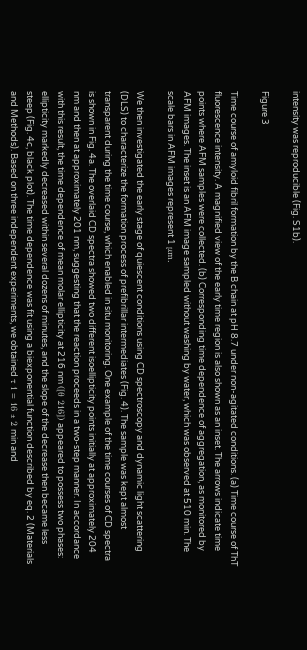intensity was reproducible (Fig. S1b).

Figure 3

Time course of amyloid fibril formation by the B chain at pH 8.7 under non-agitated conditions. (a) Time course of ThT fluorescence intensity. A magnified view of the early time region is also shown as an inset. The arrows indicate time points where AFM samples were collected. (b) Corresponding time dependence of aggregation, as monitored by AFM images. The inset is an AFM image sampled without washing by water, which was observed at 510 min. The scale bars in AFM images represent 1 μm.

We then investigated the early stage of quiescent conditions using CD spectroscopy and dynamic light scattering (DLS) to characterize the formation process of prefibrillar intermediates (Fig. 4). The sample was kept almost transparent during the time course, which enabled in situ monitoring. One example of the time courses of CD spectra is shown in Fig. 4a. The overlaid CD spectra showed two different isoellipticity points initially at approximately 204 nm and then at approximately 201 nm, suggesting that the reaction proceeds in a two-step manner. In accordance with this result, the time dependence of mean molar ellipticity at 216 nm ([θ 216]) appeared to possess two phases: ellipticity markedly decreased within several dozens of minutes, and the slope of the decrease then became less steep (Fig. 4c, black plot). The time dependence was fit using a biexponential function described by eq. 2 (Materials and Methods). Based on three independent experiments, we obtained τ 1 = 16 ± 2 min and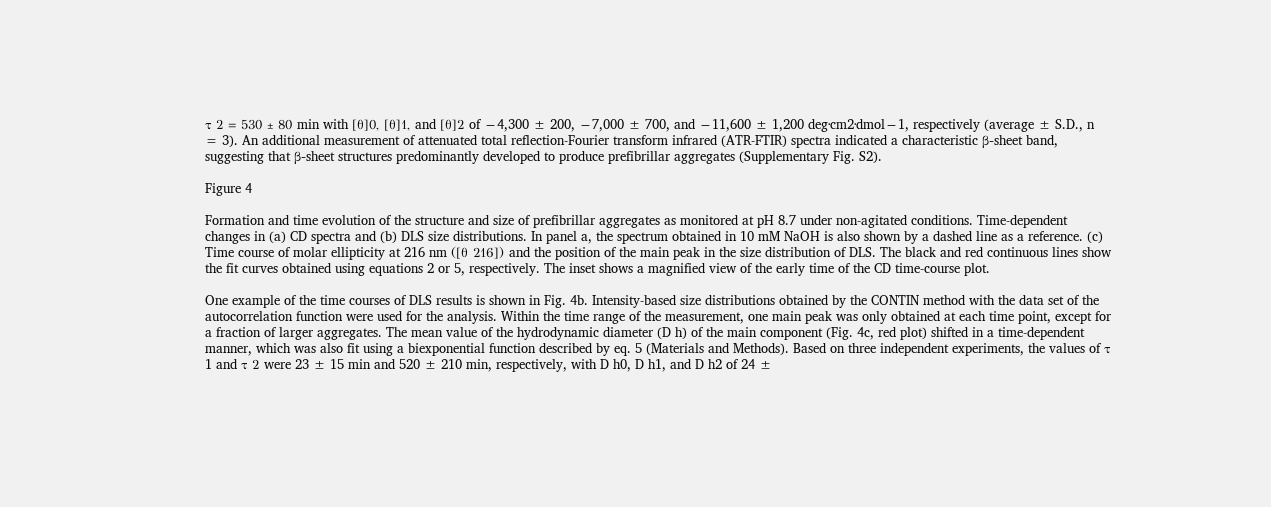τ 2 = 530 ± 80 min with [θ]0, [θ]1, and [θ]2 of −4,300 ± 200, −7,000 ± 700, and −11,600 ± 1,200 deg·cm2·dmol−1, respectively (average ± S.D., n = 3). An additional measurement of attenuated total reflection-Fourier transform infrared (ATR-FTIR) spectra indicated a characteristic β-sheet band, suggesting that β-sheet structures predominantly developed to produce prefibrillar aggregates (Supplementary Fig. S2).

Figure 4

Formation and time evolution of the structure and size of prefibrillar aggregates as monitored at pH 8.7 under non-agitated conditions. Time-dependent changes in (a) CD spectra and (b) DLS size distributions. In panel a, the spectrum obtained in 10 mM NaOH is also shown by a dashed line as a reference. (c) Time course of molar ellipticity at 216 nm ([θ 216]) and the position of the main peak in the size distribution of DLS. The black and red continuous lines show the fit curves obtained using equations 2 or 5, respectively. The inset shows a magnified view of the early time of the CD time-course plot.

One example of the time courses of DLS results is shown in Fig. 4b. Intensity-based size distributions obtained by the CONTIN method with the data set of the autocorrelation function were used for the analysis. Within the time range of the measurement, one main peak was only obtained at each time point, except for a fraction of larger aggregates. The mean value of the hydrodynamic diameter (D h) of the main component (Fig. 4c, red plot) shifted in a time-dependent manner, which was also fit using a biexponential function described by eq. 5 (Materials and Methods). Based on three independent experiments, the values of τ 1 and τ 2 were 23 ± 15 min and 520 ± 210 min, respectively, with D h0, D h1, and D h2 of 24 ±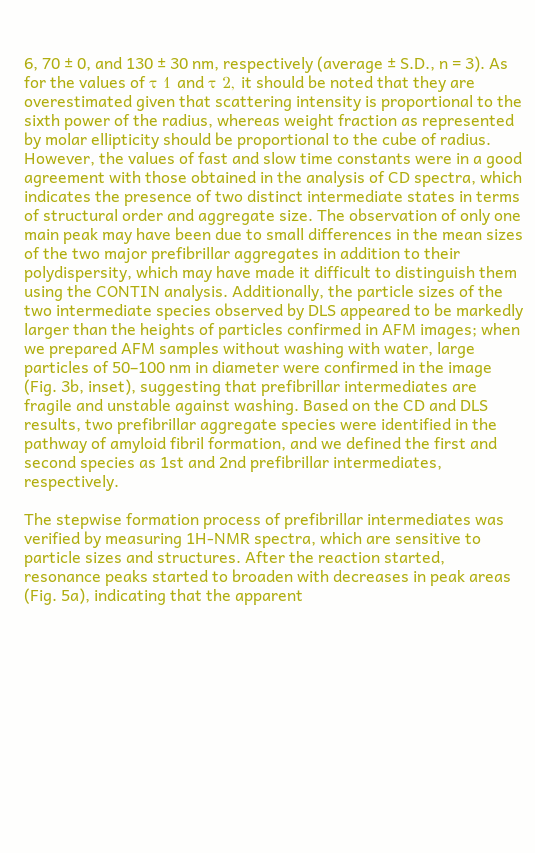6, 70 ± 0, and 130 ± 30 nm, respectively (average ± S.D., n = 3). As for the values of τ 1 and τ 2, it should be noted that they are overestimated given that scattering intensity is proportional to the sixth power of the radius, whereas weight fraction as represented by molar ellipticity should be proportional to the cube of radius. However, the values of fast and slow time constants were in a good agreement with those obtained in the analysis of CD spectra, which indicates the presence of two distinct intermediate states in terms of structural order and aggregate size. The observation of only one main peak may have been due to small differences in the mean sizes of the two major prefibrillar aggregates in addition to their polydispersity, which may have made it difficult to distinguish them using the CONTIN analysis. Additionally, the particle sizes of the two intermediate species observed by DLS appeared to be markedly larger than the heights of particles confirmed in AFM images; when we prepared AFM samples without washing with water, large particles of 50–100 nm in diameter were confirmed in the image (Fig. 3b, inset), suggesting that prefibrillar intermediates are fragile and unstable against washing. Based on the CD and DLS results, two prefibrillar aggregate species were identified in the pathway of amyloid fibril formation, and we defined the first and second species as 1st and 2nd prefibrillar intermediates, respectively.

The stepwise formation process of prefibrillar intermediates was verified by measuring 1H-NMR spectra, which are sensitive to particle sizes and structures. After the reaction started, resonance peaks started to broaden with decreases in peak areas (Fig. 5a), indicating that the apparent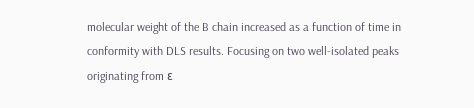molecular weight of the B chain increased as a function of time in conformity with DLS results. Focusing on two well-isolated peaks originating from ε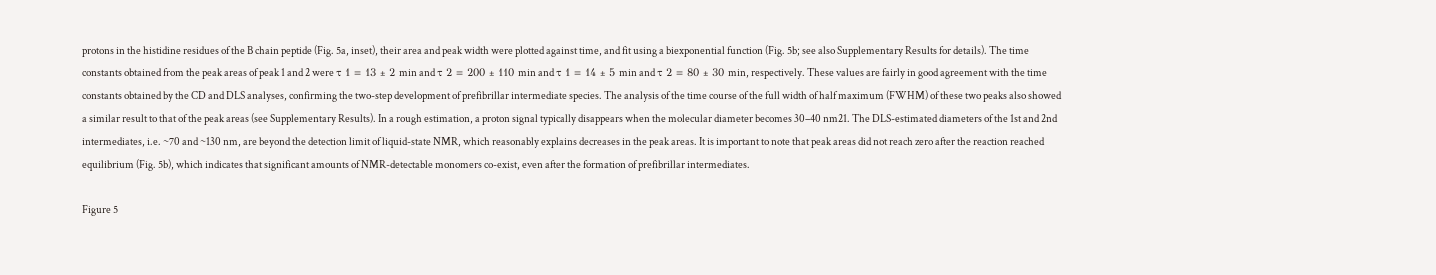protons in the histidine residues of the B chain peptide (Fig. 5a, inset), their area and peak width were plotted against time, and fit using a biexponential function (Fig. 5b; see also Supplementary Results for details). The time constants obtained from the peak areas of peak 1 and 2 were τ 1 = 13 ± 2 min and τ 2 = 200 ± 110 min and τ 1 = 14 ± 5 min and τ 2 = 80 ± 30 min, respectively. These values are fairly in good agreement with the time constants obtained by the CD and DLS analyses, confirming the two-step development of prefibrillar intermediate species. The analysis of the time course of the full width of half maximum (FWHM) of these two peaks also showed a similar result to that of the peak areas (see Supplementary Results). In a rough estimation, a proton signal typically disappears when the molecular diameter becomes 30–40 nm21. The DLS-estimated diameters of the 1st and 2nd intermediates, i.e. ~70 and ~130 nm, are beyond the detection limit of liquid-state NMR, which reasonably explains decreases in the peak areas. It is important to note that peak areas did not reach zero after the reaction reached equilibrium (Fig. 5b), which indicates that significant amounts of NMR-detectable monomers co-exist, even after the formation of prefibrillar intermediates.

Figure 5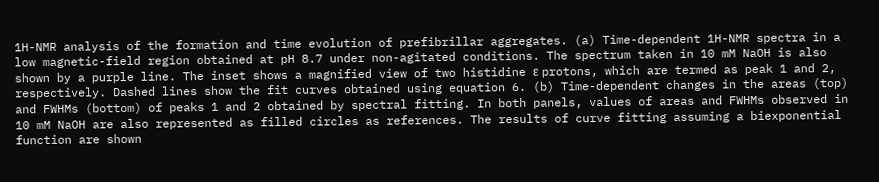1H-NMR analysis of the formation and time evolution of prefibrillar aggregates. (a) Time-dependent 1H-NMR spectra in a low magnetic-field region obtained at pH 8.7 under non-agitated conditions. The spectrum taken in 10 mM NaOH is also shown by a purple line. The inset shows a magnified view of two histidine ε protons, which are termed as peak 1 and 2, respectively. Dashed lines show the fit curves obtained using equation 6. (b) Time-dependent changes in the areas (top) and FWHMs (bottom) of peaks 1 and 2 obtained by spectral fitting. In both panels, values of areas and FWHMs observed in 10 mM NaOH are also represented as filled circles as references. The results of curve fitting assuming a biexponential function are shown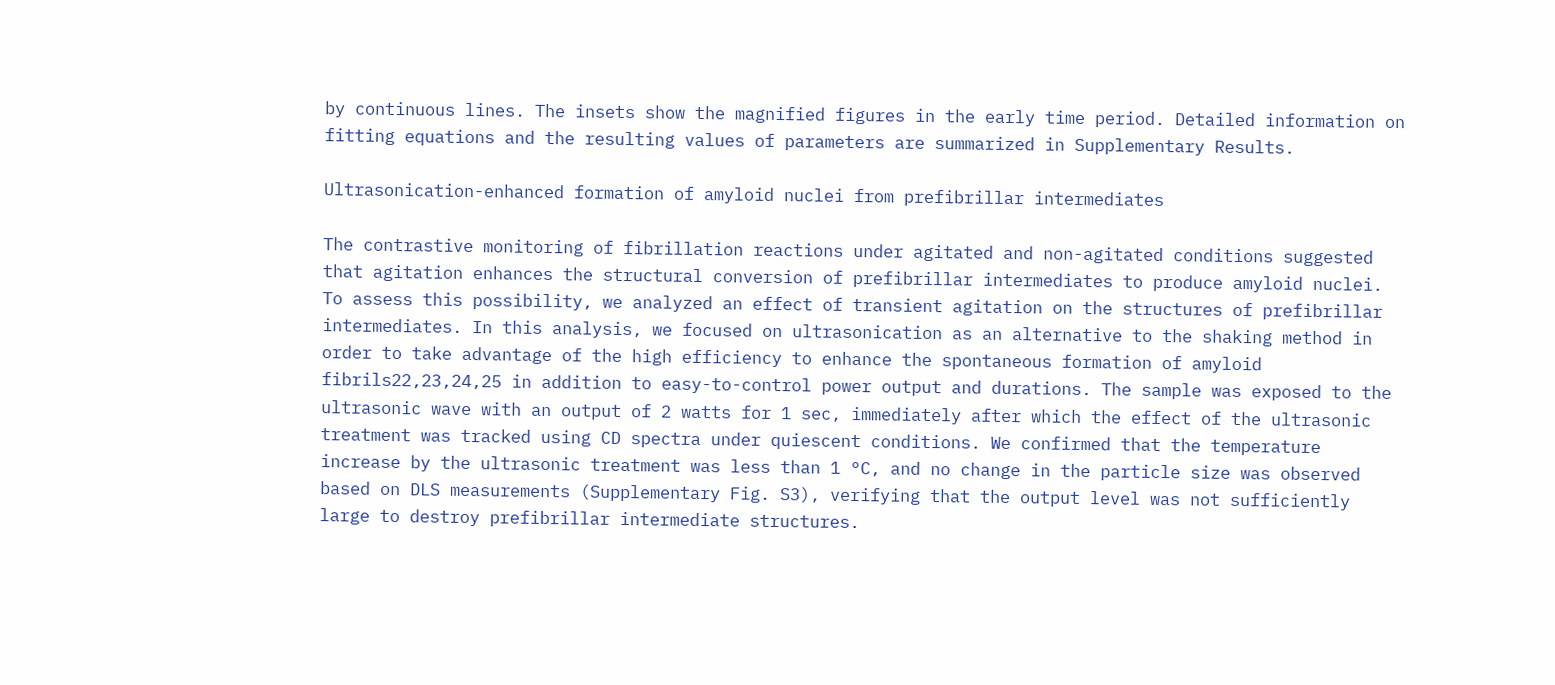by continuous lines. The insets show the magnified figures in the early time period. Detailed information on fitting equations and the resulting values of parameters are summarized in Supplementary Results.

Ultrasonication-enhanced formation of amyloid nuclei from prefibrillar intermediates

The contrastive monitoring of fibrillation reactions under agitated and non-agitated conditions suggested that agitation enhances the structural conversion of prefibrillar intermediates to produce amyloid nuclei. To assess this possibility, we analyzed an effect of transient agitation on the structures of prefibrillar intermediates. In this analysis, we focused on ultrasonication as an alternative to the shaking method in order to take advantage of the high efficiency to enhance the spontaneous formation of amyloid fibrils22,23,24,25 in addition to easy-to-control power output and durations. The sample was exposed to the ultrasonic wave with an output of 2 watts for 1 sec, immediately after which the effect of the ultrasonic treatment was tracked using CD spectra under quiescent conditions. We confirmed that the temperature increase by the ultrasonic treatment was less than 1 °C, and no change in the particle size was observed based on DLS measurements (Supplementary Fig. S3), verifying that the output level was not sufficiently large to destroy prefibrillar intermediate structures.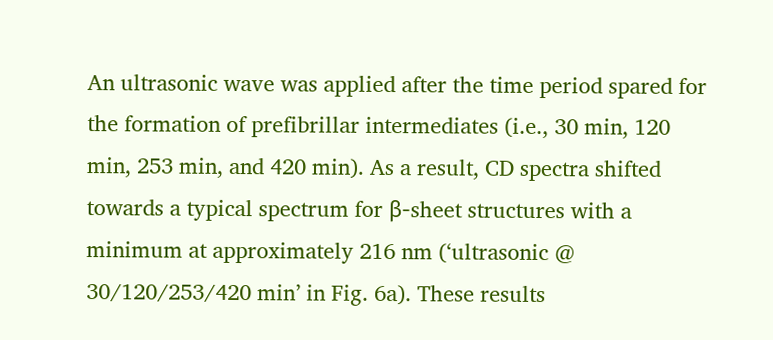An ultrasonic wave was applied after the time period spared for the formation of prefibrillar intermediates (i.e., 30 min, 120 min, 253 min, and 420 min). As a result, CD spectra shifted towards a typical spectrum for β-sheet structures with a minimum at approximately 216 nm (‘ultrasonic @ 30/120/253/420 min’ in Fig. 6a). These results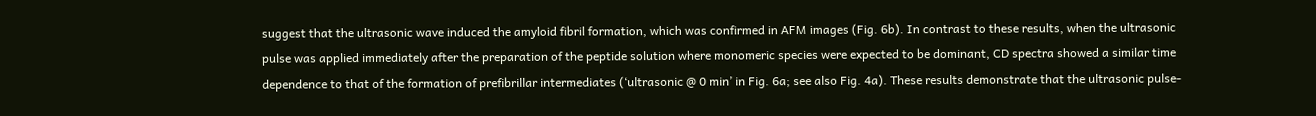suggest that the ultrasonic wave induced the amyloid fibril formation, which was confirmed in AFM images (Fig. 6b). In contrast to these results, when the ultrasonic pulse was applied immediately after the preparation of the peptide solution where monomeric species were expected to be dominant, CD spectra showed a similar time dependence to that of the formation of prefibrillar intermediates (‘ultrasonic @ 0 min’ in Fig. 6a; see also Fig. 4a). These results demonstrate that the ultrasonic pulse-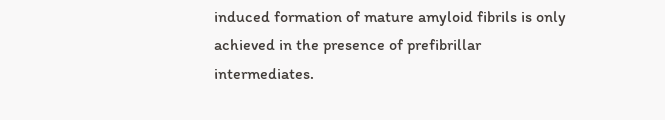induced formation of mature amyloid fibrils is only achieved in the presence of prefibrillar intermediates.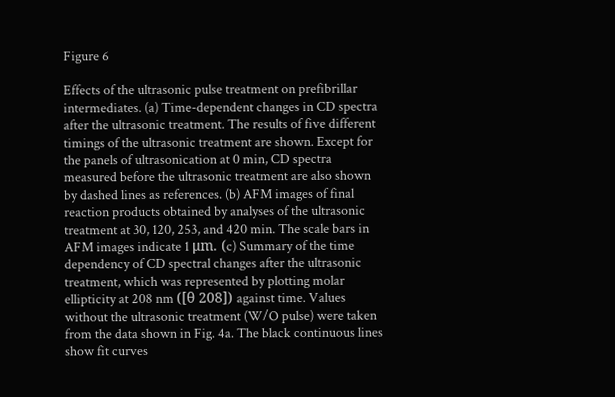Figure 6

Effects of the ultrasonic pulse treatment on prefibrillar intermediates. (a) Time-dependent changes in CD spectra after the ultrasonic treatment. The results of five different timings of the ultrasonic treatment are shown. Except for the panels of ultrasonication at 0 min, CD spectra measured before the ultrasonic treatment are also shown by dashed lines as references. (b) AFM images of final reaction products obtained by analyses of the ultrasonic treatment at 30, 120, 253, and 420 min. The scale bars in AFM images indicate 1 μm. (c) Summary of the time dependency of CD spectral changes after the ultrasonic treatment, which was represented by plotting molar ellipticity at 208 nm ([θ 208]) against time. Values without the ultrasonic treatment (W/O pulse) were taken from the data shown in Fig. 4a. The black continuous lines show fit curves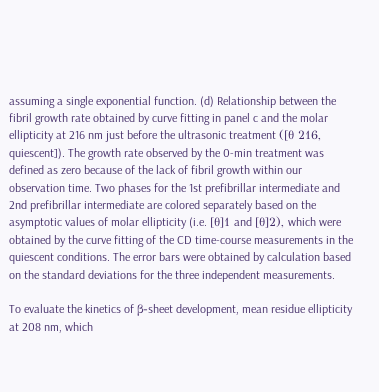assuming a single exponential function. (d) Relationship between the fibril growth rate obtained by curve fitting in panel c and the molar ellipticity at 216 nm just before the ultrasonic treatment ([θ 216, quiescent]). The growth rate observed by the 0-min treatment was defined as zero because of the lack of fibril growth within our observation time. Two phases for the 1st prefibrillar intermediate and 2nd prefibrillar intermediate are colored separately based on the asymptotic values of molar ellipticity (i.e. [θ]1 and [θ]2), which were obtained by the curve fitting of the CD time-course measurements in the quiescent conditions. The error bars were obtained by calculation based on the standard deviations for the three independent measurements.

To evaluate the kinetics of β-sheet development, mean residue ellipticity at 208 nm, which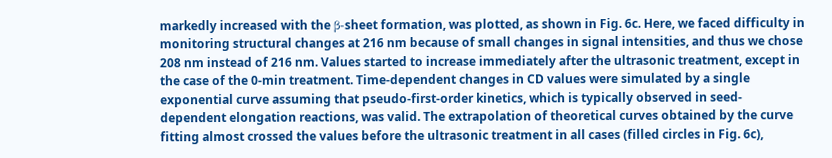markedly increased with the β-sheet formation, was plotted, as shown in Fig. 6c. Here, we faced difficulty in monitoring structural changes at 216 nm because of small changes in signal intensities, and thus we chose 208 nm instead of 216 nm. Values started to increase immediately after the ultrasonic treatment, except in the case of the 0-min treatment. Time-dependent changes in CD values were simulated by a single exponential curve assuming that pseudo-first-order kinetics, which is typically observed in seed-dependent elongation reactions, was valid. The extrapolation of theoretical curves obtained by the curve fitting almost crossed the values before the ultrasonic treatment in all cases (filled circles in Fig. 6c),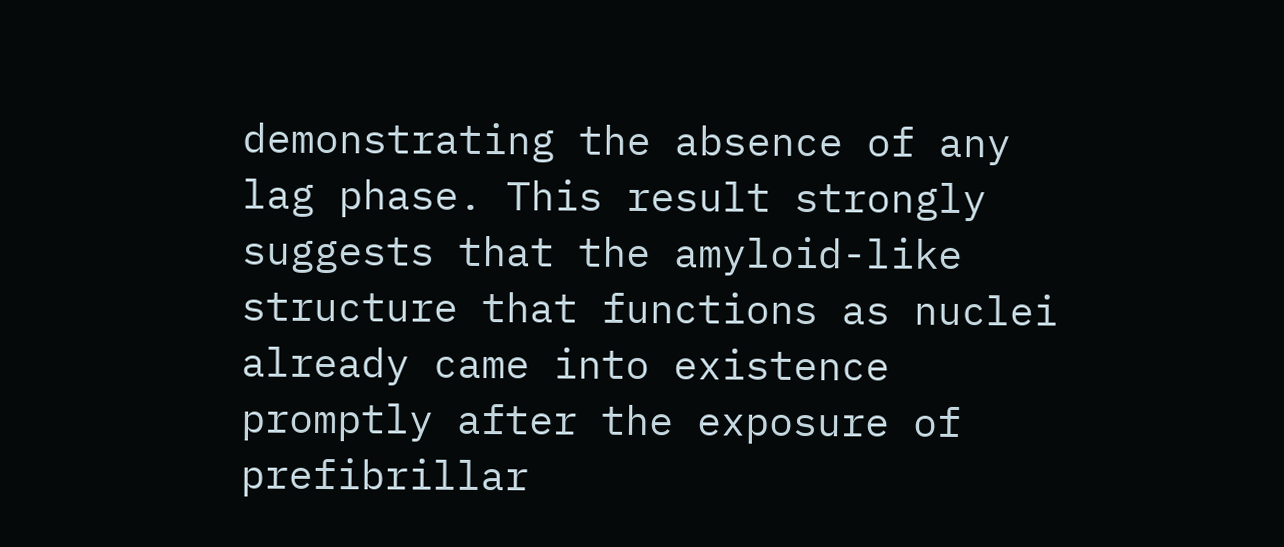demonstrating the absence of any lag phase. This result strongly suggests that the amyloid-like structure that functions as nuclei already came into existence promptly after the exposure of prefibrillar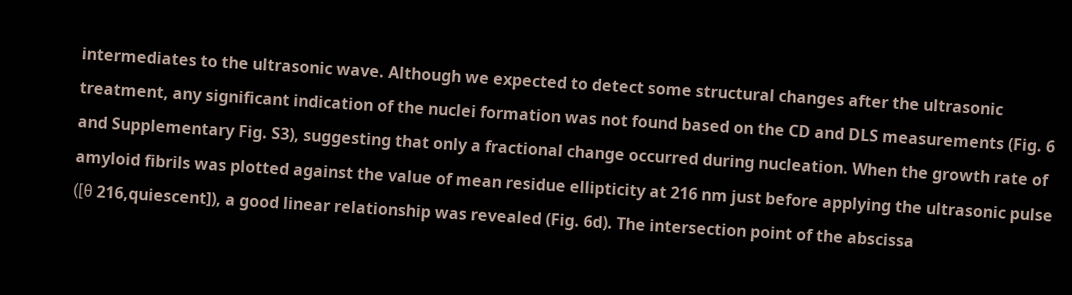intermediates to the ultrasonic wave. Although we expected to detect some structural changes after the ultrasonic treatment, any significant indication of the nuclei formation was not found based on the CD and DLS measurements (Fig. 6 and Supplementary Fig. S3), suggesting that only a fractional change occurred during nucleation. When the growth rate of amyloid fibrils was plotted against the value of mean residue ellipticity at 216 nm just before applying the ultrasonic pulse ([θ 216,quiescent]), a good linear relationship was revealed (Fig. 6d). The intersection point of the abscissa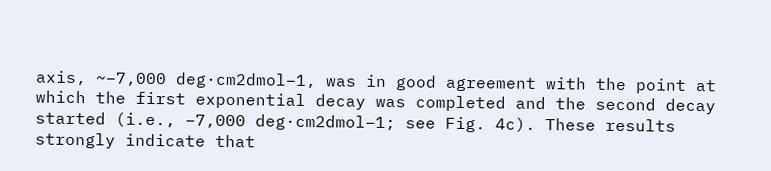axis, ~−7,000 deg·cm2dmol−1, was in good agreement with the point at which the first exponential decay was completed and the second decay started (i.e., −7,000 deg·cm2dmol−1; see Fig. 4c). These results strongly indicate that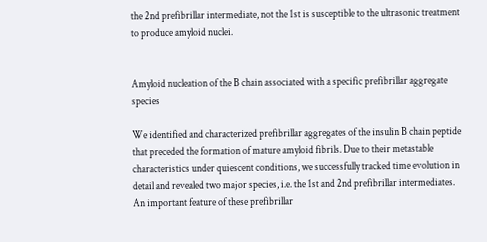the 2nd prefibrillar intermediate, not the 1st is susceptible to the ultrasonic treatment to produce amyloid nuclei.


Amyloid nucleation of the B chain associated with a specific prefibrillar aggregate species

We identified and characterized prefibrillar aggregates of the insulin B chain peptide that preceded the formation of mature amyloid fibrils. Due to their metastable characteristics under quiescent conditions, we successfully tracked time evolution in detail and revealed two major species, i.e. the 1st and 2nd prefibrillar intermediates. An important feature of these prefibrillar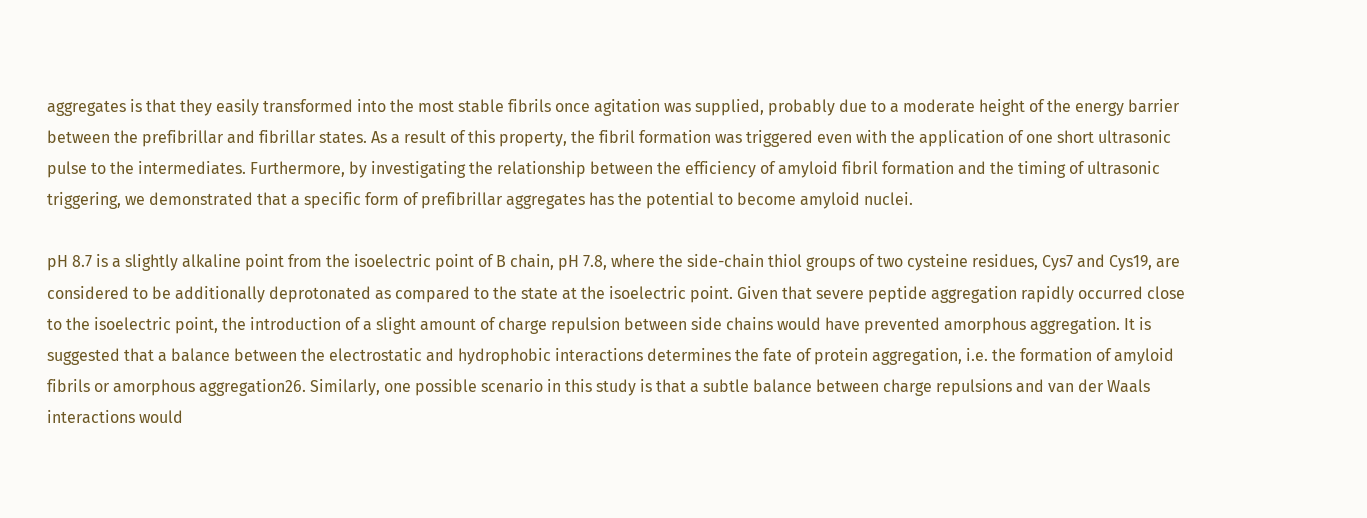aggregates is that they easily transformed into the most stable fibrils once agitation was supplied, probably due to a moderate height of the energy barrier between the prefibrillar and fibrillar states. As a result of this property, the fibril formation was triggered even with the application of one short ultrasonic pulse to the intermediates. Furthermore, by investigating the relationship between the efficiency of amyloid fibril formation and the timing of ultrasonic triggering, we demonstrated that a specific form of prefibrillar aggregates has the potential to become amyloid nuclei.

pH 8.7 is a slightly alkaline point from the isoelectric point of B chain, pH 7.8, where the side-chain thiol groups of two cysteine residues, Cys7 and Cys19, are considered to be additionally deprotonated as compared to the state at the isoelectric point. Given that severe peptide aggregation rapidly occurred close to the isoelectric point, the introduction of a slight amount of charge repulsion between side chains would have prevented amorphous aggregation. It is suggested that a balance between the electrostatic and hydrophobic interactions determines the fate of protein aggregation, i.e. the formation of amyloid fibrils or amorphous aggregation26. Similarly, one possible scenario in this study is that a subtle balance between charge repulsions and van der Waals interactions would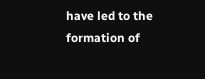have led to the formation of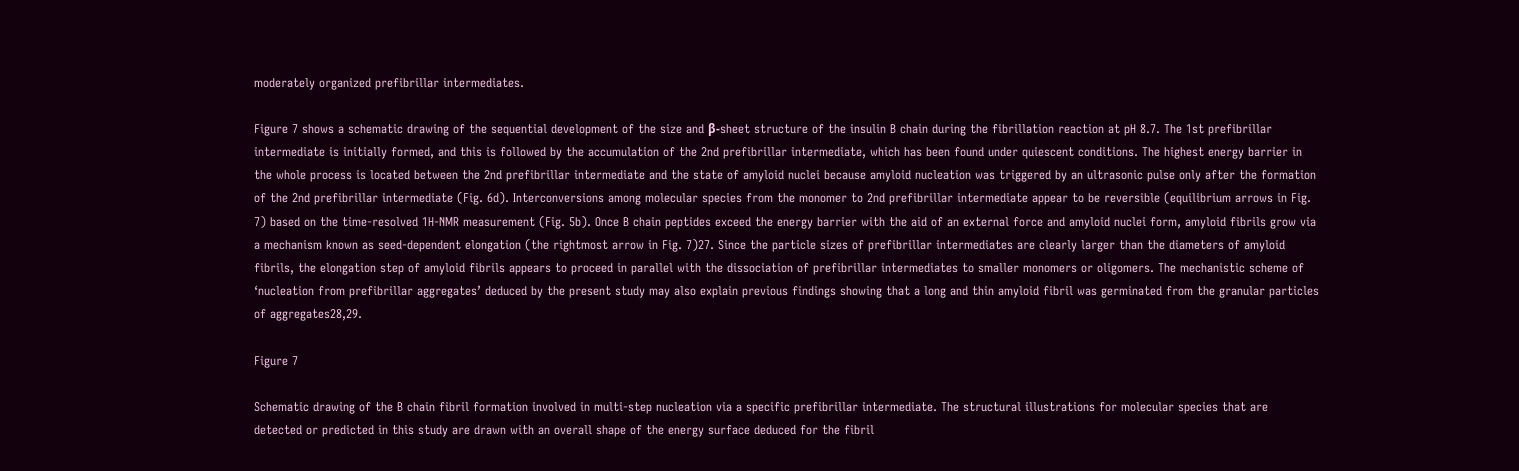moderately organized prefibrillar intermediates.

Figure 7 shows a schematic drawing of the sequential development of the size and β-sheet structure of the insulin B chain during the fibrillation reaction at pH 8.7. The 1st prefibrillar intermediate is initially formed, and this is followed by the accumulation of the 2nd prefibrillar intermediate, which has been found under quiescent conditions. The highest energy barrier in the whole process is located between the 2nd prefibrillar intermediate and the state of amyloid nuclei because amyloid nucleation was triggered by an ultrasonic pulse only after the formation of the 2nd prefibrillar intermediate (Fig. 6d). Interconversions among molecular species from the monomer to 2nd prefibrillar intermediate appear to be reversible (equilibrium arrows in Fig. 7) based on the time-resolved 1H-NMR measurement (Fig. 5b). Once B chain peptides exceed the energy barrier with the aid of an external force and amyloid nuclei form, amyloid fibrils grow via a mechanism known as seed-dependent elongation (the rightmost arrow in Fig. 7)27. Since the particle sizes of prefibrillar intermediates are clearly larger than the diameters of amyloid fibrils, the elongation step of amyloid fibrils appears to proceed in parallel with the dissociation of prefibrillar intermediates to smaller monomers or oligomers. The mechanistic scheme of ‘nucleation from prefibrillar aggregates’ deduced by the present study may also explain previous findings showing that a long and thin amyloid fibril was germinated from the granular particles of aggregates28,29.

Figure 7

Schematic drawing of the B chain fibril formation involved in multi-step nucleation via a specific prefibrillar intermediate. The structural illustrations for molecular species that are detected or predicted in this study are drawn with an overall shape of the energy surface deduced for the fibril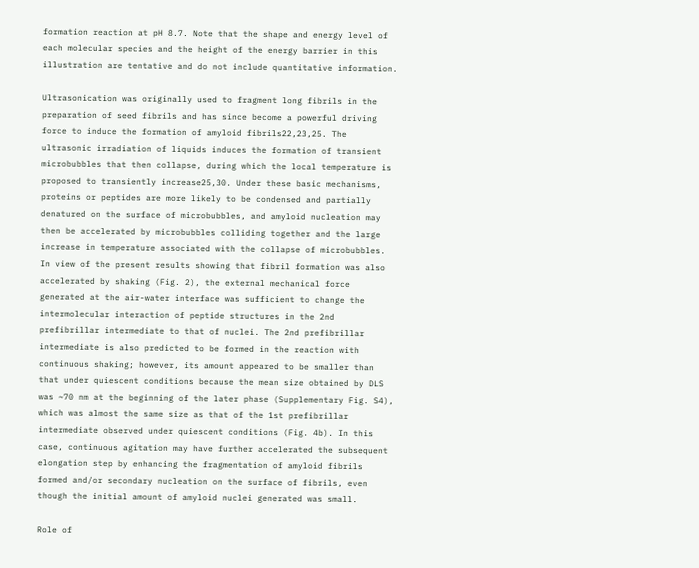formation reaction at pH 8.7. Note that the shape and energy level of each molecular species and the height of the energy barrier in this illustration are tentative and do not include quantitative information.

Ultrasonication was originally used to fragment long fibrils in the preparation of seed fibrils and has since become a powerful driving force to induce the formation of amyloid fibrils22,23,25. The ultrasonic irradiation of liquids induces the formation of transient microbubbles that then collapse, during which the local temperature is proposed to transiently increase25,30. Under these basic mechanisms, proteins or peptides are more likely to be condensed and partially denatured on the surface of microbubbles, and amyloid nucleation may then be accelerated by microbubbles colliding together and the large increase in temperature associated with the collapse of microbubbles. In view of the present results showing that fibril formation was also accelerated by shaking (Fig. 2), the external mechanical force generated at the air-water interface was sufficient to change the intermolecular interaction of peptide structures in the 2nd prefibrillar intermediate to that of nuclei. The 2nd prefibrillar intermediate is also predicted to be formed in the reaction with continuous shaking; however, its amount appeared to be smaller than that under quiescent conditions because the mean size obtained by DLS was ~70 nm at the beginning of the later phase (Supplementary Fig. S4), which was almost the same size as that of the 1st prefibrillar intermediate observed under quiescent conditions (Fig. 4b). In this case, continuous agitation may have further accelerated the subsequent elongation step by enhancing the fragmentation of amyloid fibrils formed and/or secondary nucleation on the surface of fibrils, even though the initial amount of amyloid nuclei generated was small.

Role of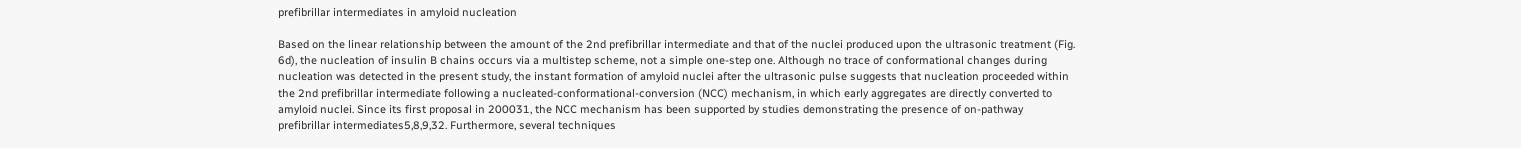prefibrillar intermediates in amyloid nucleation

Based on the linear relationship between the amount of the 2nd prefibrillar intermediate and that of the nuclei produced upon the ultrasonic treatment (Fig. 6d), the nucleation of insulin B chains occurs via a multistep scheme, not a simple one-step one. Although no trace of conformational changes during nucleation was detected in the present study, the instant formation of amyloid nuclei after the ultrasonic pulse suggests that nucleation proceeded within the 2nd prefibrillar intermediate following a nucleated-conformational-conversion (NCC) mechanism, in which early aggregates are directly converted to amyloid nuclei. Since its first proposal in 200031, the NCC mechanism has been supported by studies demonstrating the presence of on-pathway prefibrillar intermediates5,8,9,32. Furthermore, several techniques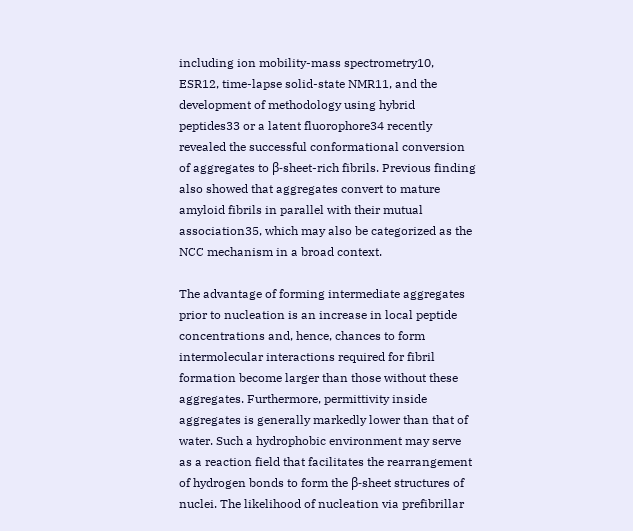including ion mobility-mass spectrometry10, ESR12, time-lapse solid-state NMR11, and the development of methodology using hybrid peptides33 or a latent fluorophore34 recently revealed the successful conformational conversion of aggregates to β-sheet-rich fibrils. Previous finding also showed that aggregates convert to mature amyloid fibrils in parallel with their mutual association35, which may also be categorized as the NCC mechanism in a broad context.

The advantage of forming intermediate aggregates prior to nucleation is an increase in local peptide concentrations and, hence, chances to form intermolecular interactions required for fibril formation become larger than those without these aggregates. Furthermore, permittivity inside aggregates is generally markedly lower than that of water. Such a hydrophobic environment may serve as a reaction field that facilitates the rearrangement of hydrogen bonds to form the β-sheet structures of nuclei. The likelihood of nucleation via prefibrillar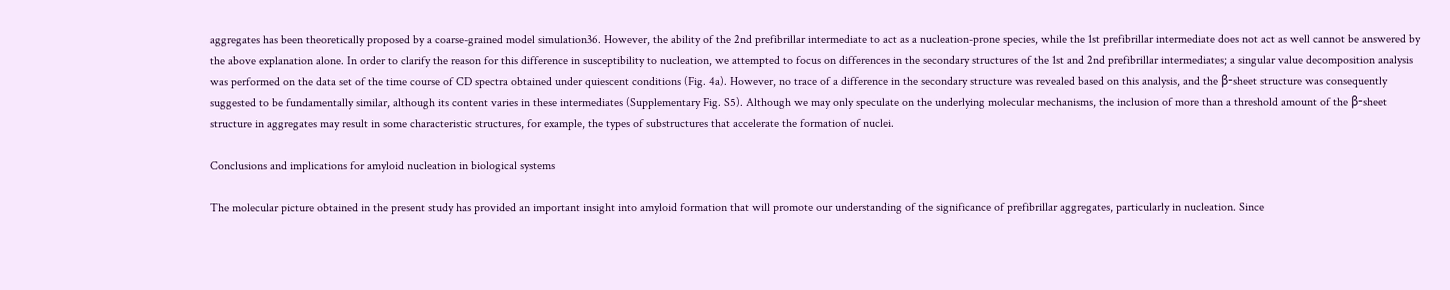aggregates has been theoretically proposed by a coarse-grained model simulation36. However, the ability of the 2nd prefibrillar intermediate to act as a nucleation-prone species, while the 1st prefibrillar intermediate does not act as well cannot be answered by the above explanation alone. In order to clarify the reason for this difference in susceptibility to nucleation, we attempted to focus on differences in the secondary structures of the 1st and 2nd prefibrillar intermediates; a singular value decomposition analysis was performed on the data set of the time course of CD spectra obtained under quiescent conditions (Fig. 4a). However, no trace of a difference in the secondary structure was revealed based on this analysis, and the β-sheet structure was consequently suggested to be fundamentally similar, although its content varies in these intermediates (Supplementary Fig. S5). Although we may only speculate on the underlying molecular mechanisms, the inclusion of more than a threshold amount of the β-sheet structure in aggregates may result in some characteristic structures, for example, the types of substructures that accelerate the formation of nuclei.

Conclusions and implications for amyloid nucleation in biological systems

The molecular picture obtained in the present study has provided an important insight into amyloid formation that will promote our understanding of the significance of prefibrillar aggregates, particularly in nucleation. Since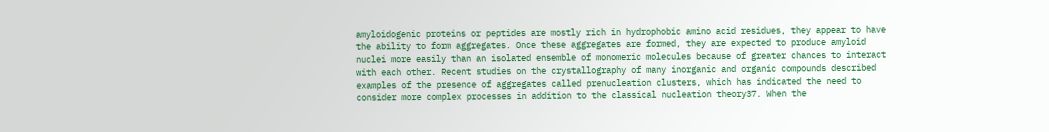amyloidogenic proteins or peptides are mostly rich in hydrophobic amino acid residues, they appear to have the ability to form aggregates. Once these aggregates are formed, they are expected to produce amyloid nuclei more easily than an isolated ensemble of monomeric molecules because of greater chances to interact with each other. Recent studies on the crystallography of many inorganic and organic compounds described examples of the presence of aggregates called prenucleation clusters, which has indicated the need to consider more complex processes in addition to the classical nucleation theory37. When the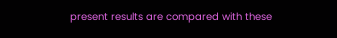present results are compared with these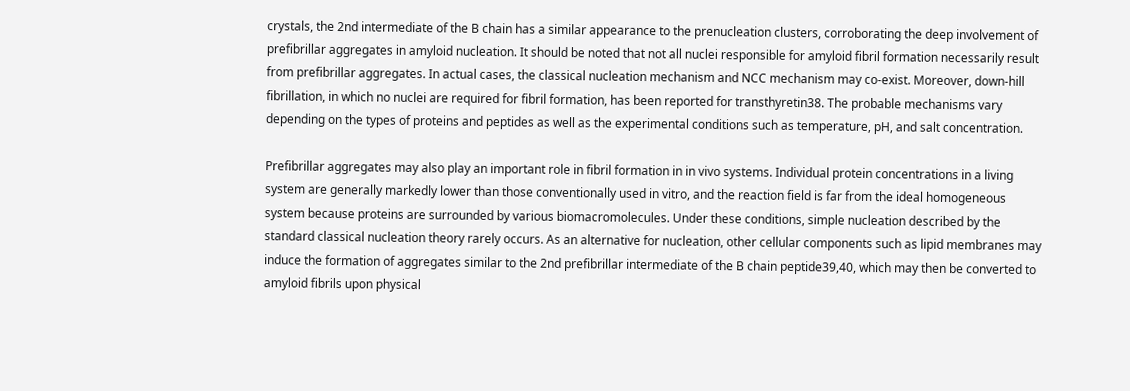crystals, the 2nd intermediate of the B chain has a similar appearance to the prenucleation clusters, corroborating the deep involvement of prefibrillar aggregates in amyloid nucleation. It should be noted that not all nuclei responsible for amyloid fibril formation necessarily result from prefibrillar aggregates. In actual cases, the classical nucleation mechanism and NCC mechanism may co-exist. Moreover, down-hill fibrillation, in which no nuclei are required for fibril formation, has been reported for transthyretin38. The probable mechanisms vary depending on the types of proteins and peptides as well as the experimental conditions such as temperature, pH, and salt concentration.

Prefibrillar aggregates may also play an important role in fibril formation in in vivo systems. Individual protein concentrations in a living system are generally markedly lower than those conventionally used in vitro, and the reaction field is far from the ideal homogeneous system because proteins are surrounded by various biomacromolecules. Under these conditions, simple nucleation described by the standard classical nucleation theory rarely occurs. As an alternative for nucleation, other cellular components such as lipid membranes may induce the formation of aggregates similar to the 2nd prefibrillar intermediate of the B chain peptide39,40, which may then be converted to amyloid fibrils upon physical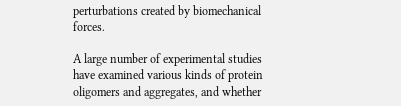perturbations created by biomechanical forces.

A large number of experimental studies have examined various kinds of protein oligomers and aggregates, and whether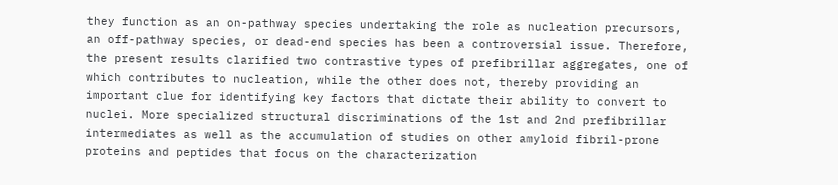they function as an on-pathway species undertaking the role as nucleation precursors, an off-pathway species, or dead-end species has been a controversial issue. Therefore, the present results clarified two contrastive types of prefibrillar aggregates, one of which contributes to nucleation, while the other does not, thereby providing an important clue for identifying key factors that dictate their ability to convert to nuclei. More specialized structural discriminations of the 1st and 2nd prefibrillar intermediates as well as the accumulation of studies on other amyloid fibril-prone proteins and peptides that focus on the characterization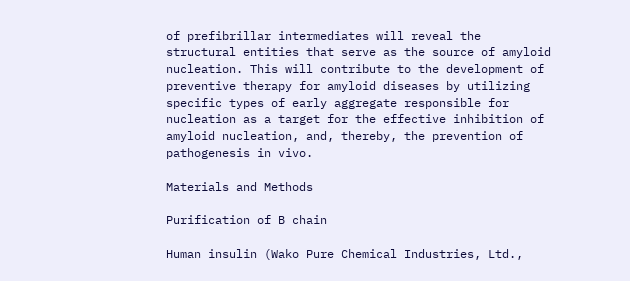of prefibrillar intermediates will reveal the structural entities that serve as the source of amyloid nucleation. This will contribute to the development of preventive therapy for amyloid diseases by utilizing specific types of early aggregate responsible for nucleation as a target for the effective inhibition of amyloid nucleation, and, thereby, the prevention of pathogenesis in vivo.

Materials and Methods

Purification of B chain

Human insulin (Wako Pure Chemical Industries, Ltd.,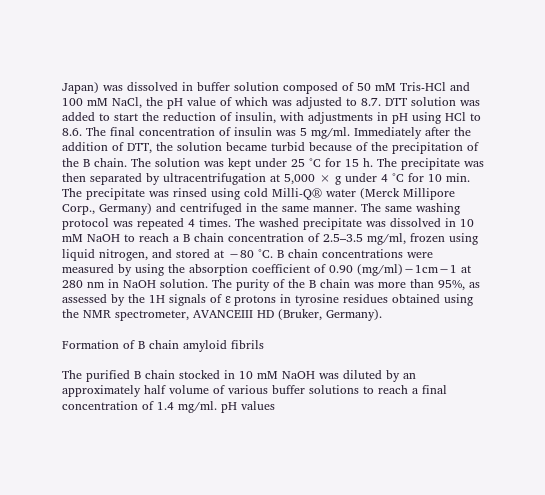Japan) was dissolved in buffer solution composed of 50 mM Tris-HCl and 100 mM NaCl, the pH value of which was adjusted to 8.7. DTT solution was added to start the reduction of insulin, with adjustments in pH using HCl to 8.6. The final concentration of insulin was 5 mg/ml. Immediately after the addition of DTT, the solution became turbid because of the precipitation of the B chain. The solution was kept under 25 °C for 15 h. The precipitate was then separated by ultracentrifugation at 5,000 × g under 4 °C for 10 min. The precipitate was rinsed using cold Milli-Q® water (Merck Millipore Corp., Germany) and centrifuged in the same manner. The same washing protocol was repeated 4 times. The washed precipitate was dissolved in 10 mM NaOH to reach a B chain concentration of 2.5–3.5 mg/ml, frozen using liquid nitrogen, and stored at −80 °C. B chain concentrations were measured by using the absorption coefficient of 0.90 (mg/ml)−1cm−1 at 280 nm in NaOH solution. The purity of the B chain was more than 95%, as assessed by the 1H signals of ε protons in tyrosine residues obtained using the NMR spectrometer, AVANCEIII HD (Bruker, Germany).

Formation of B chain amyloid fibrils

The purified B chain stocked in 10 mM NaOH was diluted by an approximately half volume of various buffer solutions to reach a final concentration of 1.4 mg/ml. pH values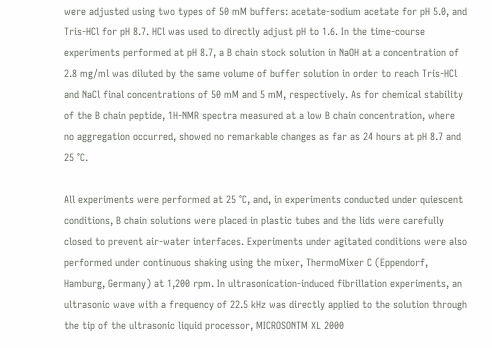were adjusted using two types of 50 mM buffers: acetate-sodium acetate for pH 5.0, and Tris-HCl for pH 8.7. HCl was used to directly adjust pH to 1.6. In the time-course experiments performed at pH 8.7, a B chain stock solution in NaOH at a concentration of 2.8 mg/ml was diluted by the same volume of buffer solution in order to reach Tris-HCl and NaCl final concentrations of 50 mM and 5 mM, respectively. As for chemical stability of the B chain peptide, 1H-NMR spectra measured at a low B chain concentration, where no aggregation occurred, showed no remarkable changes as far as 24 hours at pH 8.7 and 25 °C.

All experiments were performed at 25 °C, and, in experiments conducted under quiescent conditions, B chain solutions were placed in plastic tubes and the lids were carefully closed to prevent air-water interfaces. Experiments under agitated conditions were also performed under continuous shaking using the mixer, ThermoMixer C (Eppendorf, Hamburg, Germany) at 1,200 rpm. In ultrasonication-induced fibrillation experiments, an ultrasonic wave with a frequency of 22.5 kHz was directly applied to the solution through the tip of the ultrasonic liquid processor, MICROSONTM XL 2000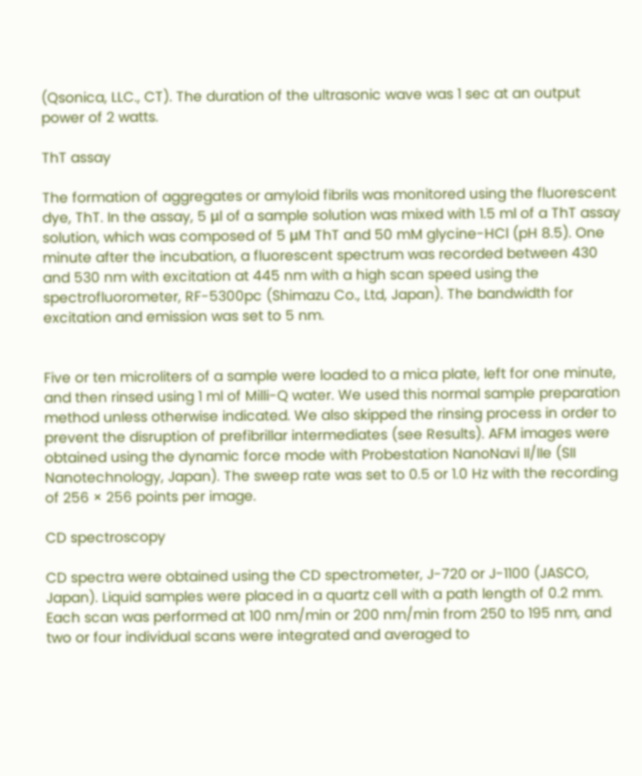(Qsonica, LLC., CT). The duration of the ultrasonic wave was 1 sec at an output power of 2 watts.

ThT assay

The formation of aggregates or amyloid fibrils was monitored using the fluorescent dye, ThT. In the assay, 5 μl of a sample solution was mixed with 1.5 ml of a ThT assay solution, which was composed of 5 μM ThT and 50 mM glycine-HCl (pH 8.5). One minute after the incubation, a fluorescent spectrum was recorded between 430 and 530 nm with excitation at 445 nm with a high scan speed using the spectrofluorometer, RF-5300pc (Shimazu Co., Ltd, Japan). The bandwidth for excitation and emission was set to 5 nm.


Five or ten microliters of a sample were loaded to a mica plate, left for one minute, and then rinsed using 1 ml of Milli-Q water. We used this normal sample preparation method unless otherwise indicated. We also skipped the rinsing process in order to prevent the disruption of prefibrillar intermediates (see Results). AFM images were obtained using the dynamic force mode with Probestation NanoNavi II/IIe (SII Nanotechnology, Japan). The sweep rate was set to 0.5 or 1.0 Hz with the recording of 256 × 256 points per image.

CD spectroscopy

CD spectra were obtained using the CD spectrometer, J-720 or J-1100 (JASCO, Japan). Liquid samples were placed in a quartz cell with a path length of 0.2 mm. Each scan was performed at 100 nm/min or 200 nm/min from 250 to 195 nm, and two or four individual scans were integrated and averaged to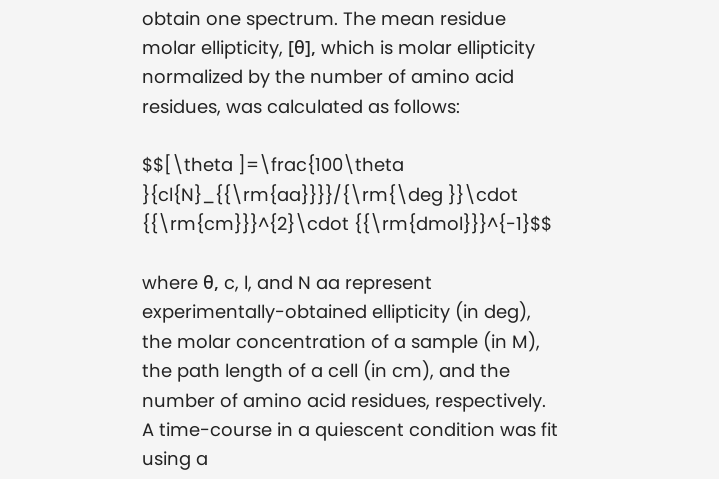obtain one spectrum. The mean residue molar ellipticity, [θ], which is molar ellipticity normalized by the number of amino acid residues, was calculated as follows:

$$[\theta ]=\frac{100\theta }{cl{N}_{{\rm{aa}}}}/{\rm{\deg }}\cdot {{\rm{cm}}}^{2}\cdot {{\rm{dmol}}}^{-1}$$

where θ, c, l, and N aa represent experimentally-obtained ellipticity (in deg), the molar concentration of a sample (in M), the path length of a cell (in cm), and the number of amino acid residues, respectively. A time-course in a quiescent condition was fit using a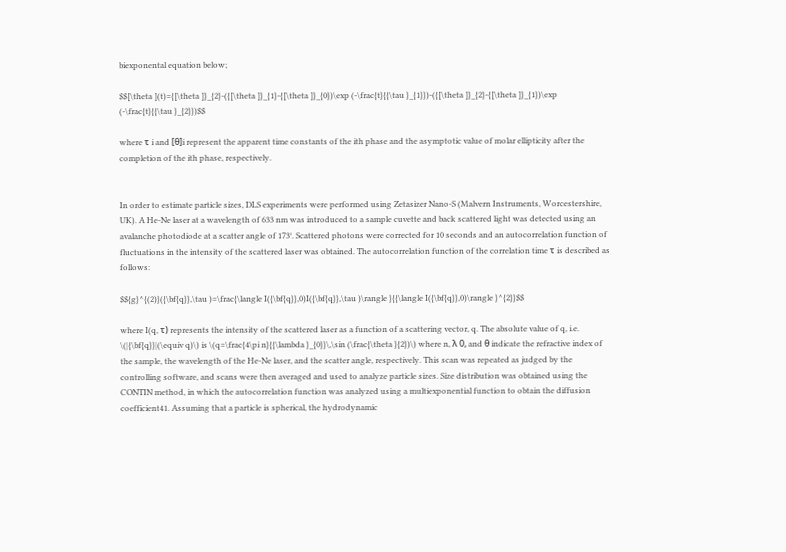biexponental equation below;

$$[\theta ](t)={[\theta ]}_{2}-({[\theta ]}_{1}-{[\theta ]}_{0})\exp (-\frac{t}{{\tau }_{1}})-({[\theta ]}_{2}-{[\theta ]}_{1})\exp (-\frac{t}{{\tau }_{2}})$$

where τ i and [θ]i represent the apparent time constants of the ith phase and the asymptotic value of molar ellipticity after the completion of the ith phase, respectively.


In order to estimate particle sizes, DLS experiments were performed using Zetasizer Nano-S (Malvern Instruments, Worcestershire, UK). A He-Ne laser at a wavelength of 633 nm was introduced to a sample cuvette and back scattered light was detected using an avalanche photodiode at a scatter angle of 173°. Scattered photons were corrected for 10 seconds and an autocorrelation function of fluctuations in the intensity of the scattered laser was obtained. The autocorrelation function of the correlation time τ is described as follows:

$${g}^{(2)}({\bf{q}},\tau )=\frac{\langle I({\bf{q}},0)I({\bf{q}},\tau )\rangle }{{\langle I({\bf{q}},0)\rangle }^{2}}$$

where I(q, τ) represents the intensity of the scattered laser as a function of a scattering vector, q. The absolute value of q, i.e. \(|{\bf{q}}|(\equiv q)\) is \(q=\frac{4\pi n}{{\lambda }_{0}}\,\sin (\frac{\theta }{2})\) where n, λ 0, and θ indicate the refractive index of the sample, the wavelength of the He-Ne laser, and the scatter angle, respectively. This scan was repeated as judged by the controlling software, and scans were then averaged and used to analyze particle sizes. Size distribution was obtained using the CONTIN method, in which the autocorrelation function was analyzed using a multiexponential function to obtain the diffusion coefficient41. Assuming that a particle is spherical, the hydrodynamic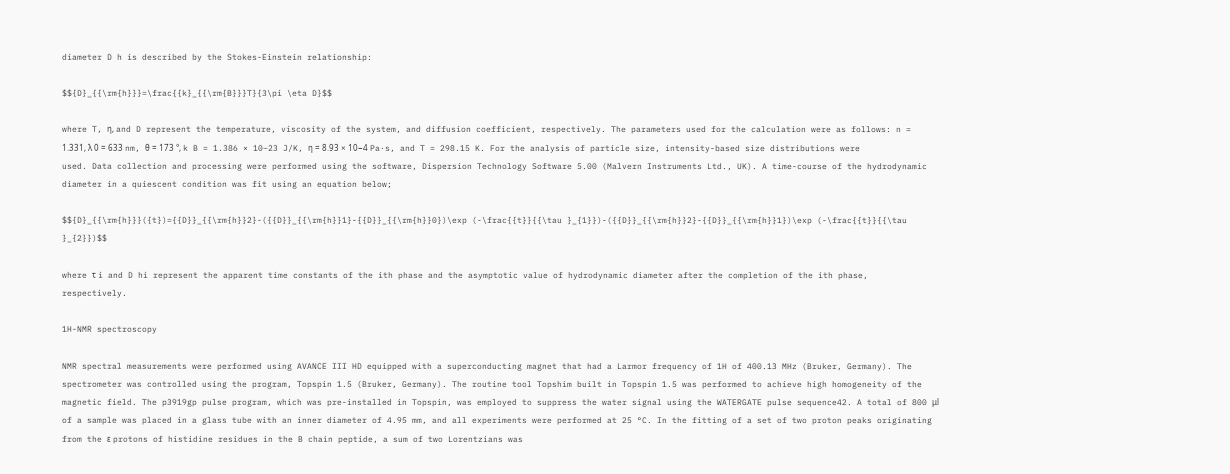diameter D h is described by the Stokes-Einstein relationship:

$${D}_{{\rm{h}}}=\frac{{k}_{{\rm{B}}}T}{3\pi \eta D}$$

where T, η, and D represent the temperature, viscosity of the system, and diffusion coefficient, respectively. The parameters used for the calculation were as follows: n = 1.331, λ 0 = 633 nm, θ = 173 °, k B = 1.386 × 10−23 J/K, η = 8.93 × 10−4 Pa·s, and T = 298.15 K. For the analysis of particle size, intensity-based size distributions were used. Data collection and processing were performed using the software, Dispersion Technology Software 5.00 (Malvern Instruments Ltd., UK). A time-course of the hydrodynamic diameter in a quiescent condition was fit using an equation below;

$${D}_{{\rm{h}}}({t})={{D}}_{{\rm{h}}2}-({{D}}_{{\rm{h}}1}-{{D}}_{{\rm{h}}0})\exp (-\frac{{t}}{{\tau }_{1}})-({{D}}_{{\rm{h}}2}-{{D}}_{{\rm{h}}1})\exp (-\frac{{t}}{{\tau }_{2}})$$

where τ i and D hi represent the apparent time constants of the ith phase and the asymptotic value of hydrodynamic diameter after the completion of the ith phase, respectively.

1H-NMR spectroscopy

NMR spectral measurements were performed using AVANCE III HD equipped with a superconducting magnet that had a Larmor frequency of 1H of 400.13 MHz (Bruker, Germany). The spectrometer was controlled using the program, Topspin 1.5 (Bruker, Germany). The routine tool Topshim built in Topspin 1.5 was performed to achieve high homogeneity of the magnetic field. The p3919gp pulse program, which was pre-installed in Topspin, was employed to suppress the water signal using the WATERGATE pulse sequence42. A total of 800 μl of a sample was placed in a glass tube with an inner diameter of 4.95 mm, and all experiments were performed at 25 °C. In the fitting of a set of two proton peaks originating from the ε protons of histidine residues in the B chain peptide, a sum of two Lorentzians was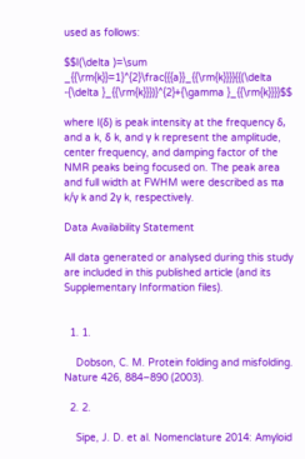used as follows:

$$I(\delta )=\sum _{{\rm{k}}=1}^{2}\frac{{{a}}_{{\rm{k}}}}{{(\delta -{\delta }_{{\rm{k}}})}^{2}+{\gamma }_{{\rm{k}}}}$$

where I(δ) is peak intensity at the frequency δ, and a k, δ k, and γ k represent the amplitude, center frequency, and damping factor of the NMR peaks being focused on. The peak area and full width at FWHM were described as πa k/γ k and 2γ k, respectively.

Data Availability Statement

All data generated or analysed during this study are included in this published article (and its Supplementary Information files).


  1. 1.

    Dobson, C. M. Protein folding and misfolding. Nature 426, 884–890 (2003).

  2. 2.

    Sipe, J. D. et al. Nomenclature 2014: Amyloid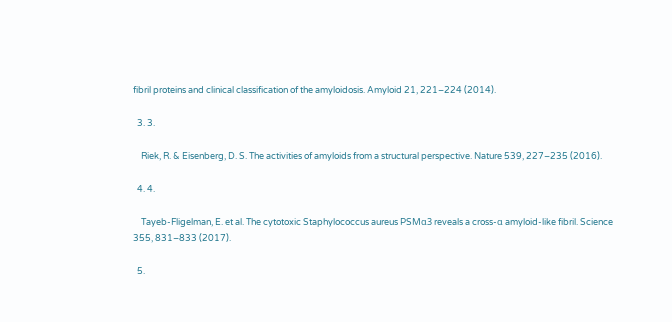fibril proteins and clinical classification of the amyloidosis. Amyloid 21, 221–224 (2014).

  3. 3.

    Riek, R. & Eisenberg, D. S. The activities of amyloids from a structural perspective. Nature 539, 227–235 (2016).

  4. 4.

    Tayeb-Fligelman, E. et al. The cytotoxic Staphylococcus aureus PSMα3 reveals a cross-α amyloid-like fibril. Science 355, 831–833 (2017).

  5.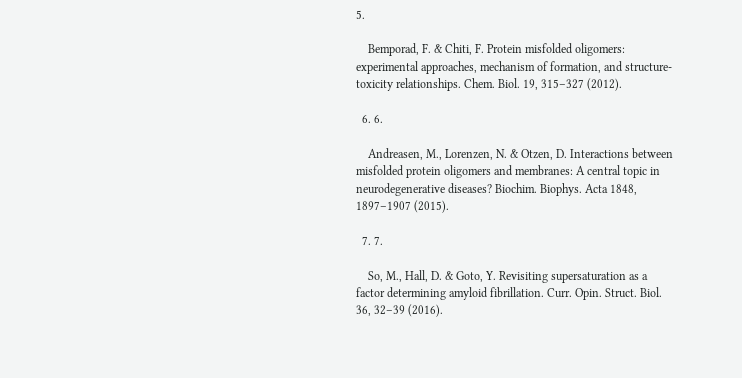5.

    Bemporad, F. & Chiti, F. Protein misfolded oligomers: experimental approaches, mechanism of formation, and structure-toxicity relationships. Chem. Biol. 19, 315–327 (2012).

  6. 6.

    Andreasen, M., Lorenzen, N. & Otzen, D. Interactions between misfolded protein oligomers and membranes: A central topic in neurodegenerative diseases? Biochim. Biophys. Acta 1848, 1897–1907 (2015).

  7. 7.

    So, M., Hall, D. & Goto, Y. Revisiting supersaturation as a factor determining amyloid fibrillation. Curr. Opin. Struct. Biol. 36, 32–39 (2016).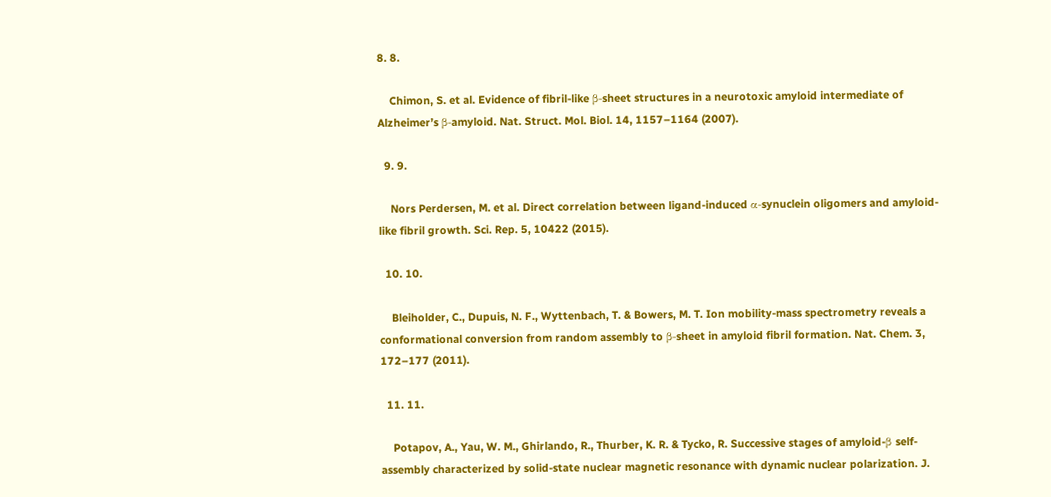8. 8.

    Chimon, S. et al. Evidence of fibril-like β-sheet structures in a neurotoxic amyloid intermediate of Alzheimer’s β-amyloid. Nat. Struct. Mol. Biol. 14, 1157–1164 (2007).

  9. 9.

    Nors Perdersen, M. et al. Direct correlation between ligand-induced α-synuclein oligomers and amyloid-like fibril growth. Sci. Rep. 5, 10422 (2015).

  10. 10.

    Bleiholder, C., Dupuis, N. F., Wyttenbach, T. & Bowers, M. T. Ion mobility-mass spectrometry reveals a conformational conversion from random assembly to β-sheet in amyloid fibril formation. Nat. Chem. 3, 172–177 (2011).

  11. 11.

    Potapov, A., Yau, W. M., Ghirlando, R., Thurber, K. R. & Tycko, R. Successive stages of amyloid-β self-assembly characterized by solid-state nuclear magnetic resonance with dynamic nuclear polarization. J.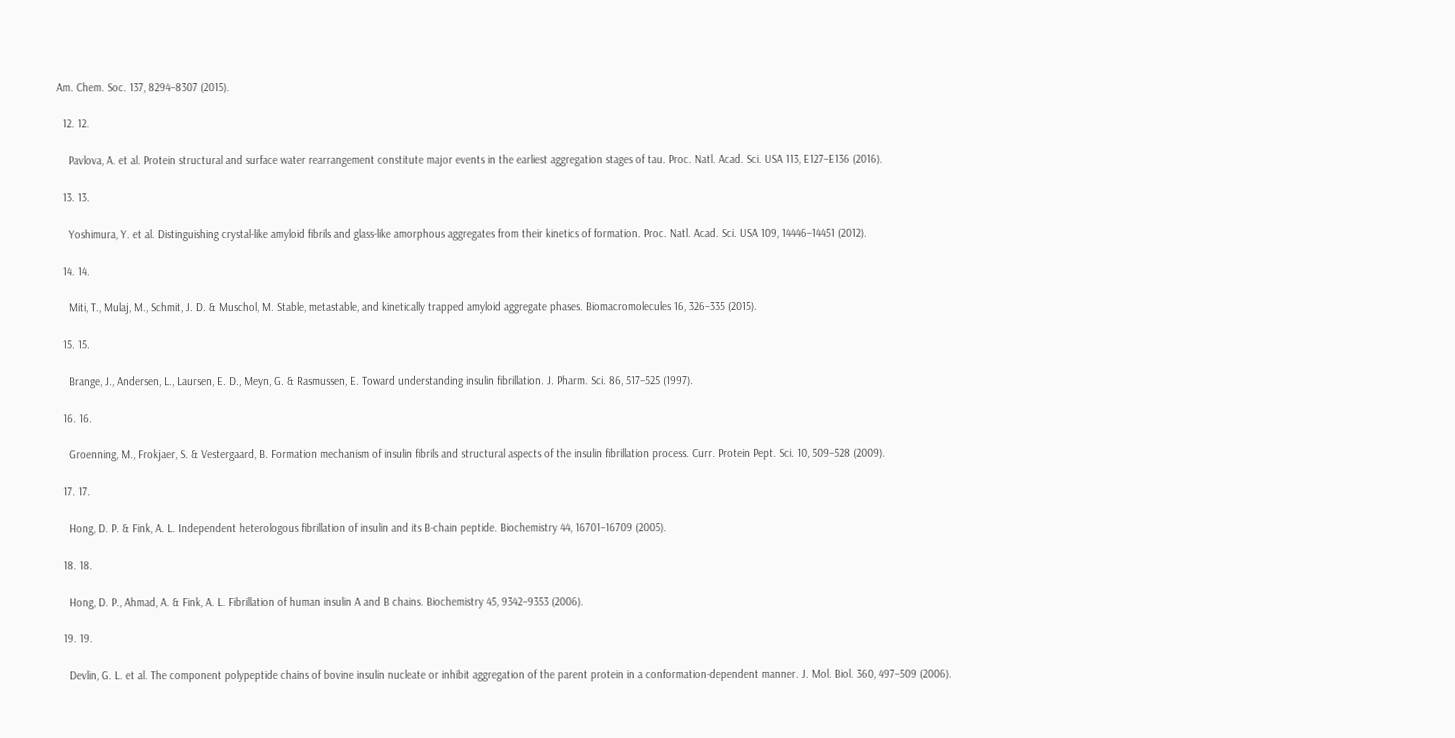Am. Chem. Soc. 137, 8294–8307 (2015).

  12. 12.

    Pavlova, A. et al. Protein structural and surface water rearrangement constitute major events in the earliest aggregation stages of tau. Proc. Natl. Acad. Sci. USA 113, E127–E136 (2016).

  13. 13.

    Yoshimura, Y. et al. Distinguishing crystal-like amyloid fibrils and glass-like amorphous aggregates from their kinetics of formation. Proc. Natl. Acad. Sci. USA 109, 14446–14451 (2012).

  14. 14.

    Miti, T., Mulaj, M., Schmit, J. D. & Muschol, M. Stable, metastable, and kinetically trapped amyloid aggregate phases. Biomacromolecules 16, 326–335 (2015).

  15. 15.

    Brange, J., Andersen, L., Laursen, E. D., Meyn, G. & Rasmussen, E. Toward understanding insulin fibrillation. J. Pharm. Sci. 86, 517–525 (1997).

  16. 16.

    Groenning, M., Frokjaer, S. & Vestergaard, B. Formation mechanism of insulin fibrils and structural aspects of the insulin fibrillation process. Curr. Protein Pept. Sci. 10, 509–528 (2009).

  17. 17.

    Hong, D. P. & Fink, A. L. Independent heterologous fibrillation of insulin and its B-chain peptide. Biochemistry 44, 16701–16709 (2005).

  18. 18.

    Hong, D. P., Ahmad, A. & Fink, A. L. Fibrillation of human insulin A and B chains. Biochemistry 45, 9342–9353 (2006).

  19. 19.

    Devlin, G. L. et al. The component polypeptide chains of bovine insulin nucleate or inhibit aggregation of the parent protein in a conformation-dependent manner. J. Mol. Biol. 360, 497–509 (2006).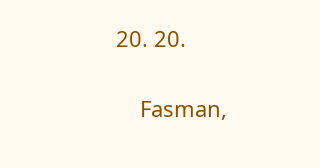20. 20.

    Fasman,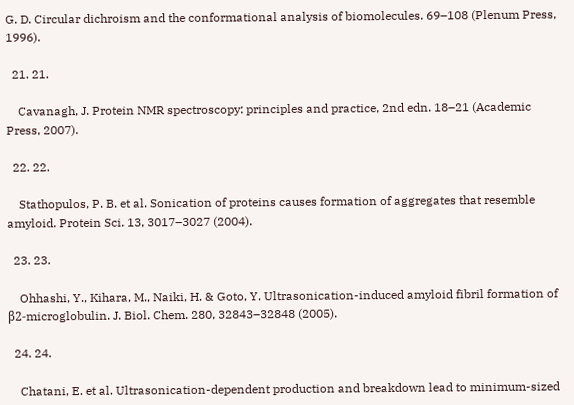G. D. Circular dichroism and the conformational analysis of biomolecules. 69–108 (Plenum Press, 1996).

  21. 21.

    Cavanagh, J. Protein NMR spectroscopy: principles and practice, 2nd edn. 18–21 (Academic Press, 2007).

  22. 22.

    Stathopulos, P. B. et al. Sonication of proteins causes formation of aggregates that resemble amyloid. Protein Sci. 13, 3017–3027 (2004).

  23. 23.

    Ohhashi, Y., Kihara, M., Naiki, H. & Goto, Y. Ultrasonication-induced amyloid fibril formation of β2-microglobulin. J. Biol. Chem. 280, 32843–32848 (2005).

  24. 24.

    Chatani, E. et al. Ultrasonication-dependent production and breakdown lead to minimum-sized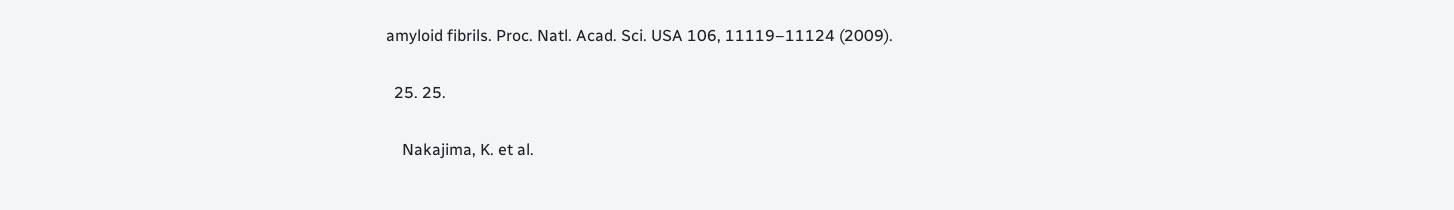amyloid fibrils. Proc. Natl. Acad. Sci. USA 106, 11119–11124 (2009).

  25. 25.

    Nakajima, K. et al.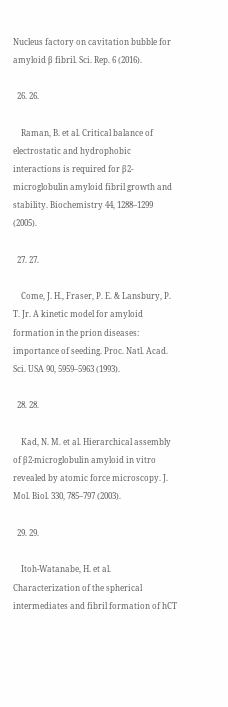Nucleus factory on cavitation bubble for amyloid β fibril. Sci. Rep. 6 (2016).

  26. 26.

    Raman, B. et al. Critical balance of electrostatic and hydrophobic interactions is required for β2-microglobulin amyloid fibril growth and stability. Biochemistry 44, 1288–1299 (2005).

  27. 27.

    Come, J. H., Fraser, P. E. & Lansbury, P. T. Jr. A kinetic model for amyloid formation in the prion diseases: importance of seeding. Proc. Natl. Acad. Sci. USA 90, 5959–5963 (1993).

  28. 28.

    Kad, N. M. et al. Hierarchical assembly of β2-microglobulin amyloid in vitro revealed by atomic force microscopy. J. Mol. Biol. 330, 785–797 (2003).

  29. 29.

    Itoh-Watanabe, H. et al. Characterization of the spherical intermediates and fibril formation of hCT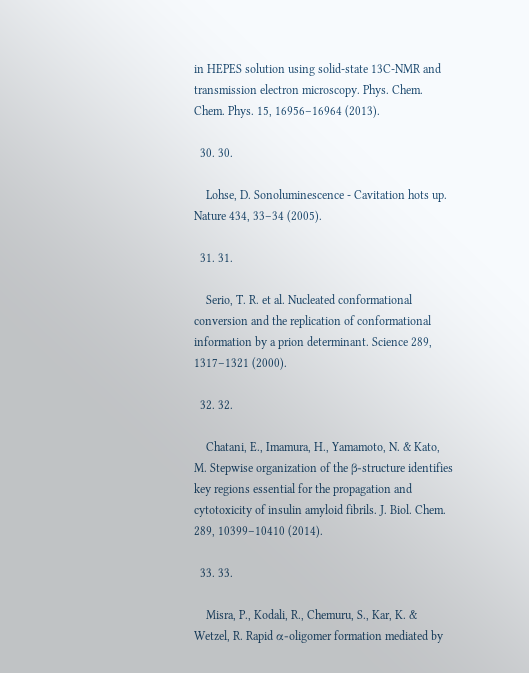in HEPES solution using solid-state 13C-NMR and transmission electron microscopy. Phys. Chem. Chem. Phys. 15, 16956–16964 (2013).

  30. 30.

    Lohse, D. Sonoluminescence - Cavitation hots up. Nature 434, 33–34 (2005).

  31. 31.

    Serio, T. R. et al. Nucleated conformational conversion and the replication of conformational information by a prion determinant. Science 289, 1317–1321 (2000).

  32. 32.

    Chatani, E., Imamura, H., Yamamoto, N. & Kato, M. Stepwise organization of the β-structure identifies key regions essential for the propagation and cytotoxicity of insulin amyloid fibrils. J. Biol. Chem. 289, 10399–10410 (2014).

  33. 33.

    Misra, P., Kodali, R., Chemuru, S., Kar, K. & Wetzel, R. Rapid α-oligomer formation mediated by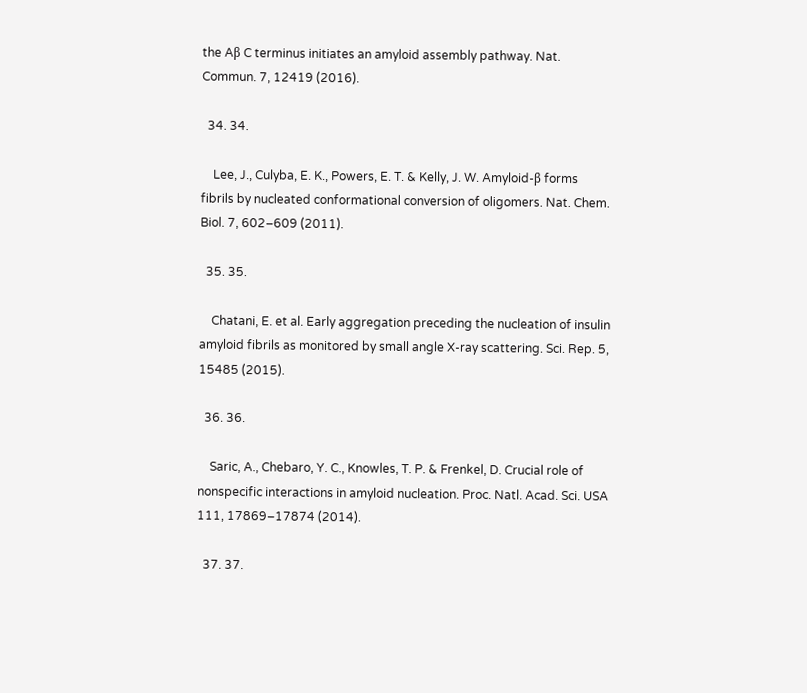the Aβ C terminus initiates an amyloid assembly pathway. Nat. Commun. 7, 12419 (2016).

  34. 34.

    Lee, J., Culyba, E. K., Powers, E. T. & Kelly, J. W. Amyloid-β forms fibrils by nucleated conformational conversion of oligomers. Nat. Chem. Biol. 7, 602–609 (2011).

  35. 35.

    Chatani, E. et al. Early aggregation preceding the nucleation of insulin amyloid fibrils as monitored by small angle X-ray scattering. Sci. Rep. 5, 15485 (2015).

  36. 36.

    Saric, A., Chebaro, Y. C., Knowles, T. P. & Frenkel, D. Crucial role of nonspecific interactions in amyloid nucleation. Proc. Natl. Acad. Sci. USA 111, 17869–17874 (2014).

  37. 37.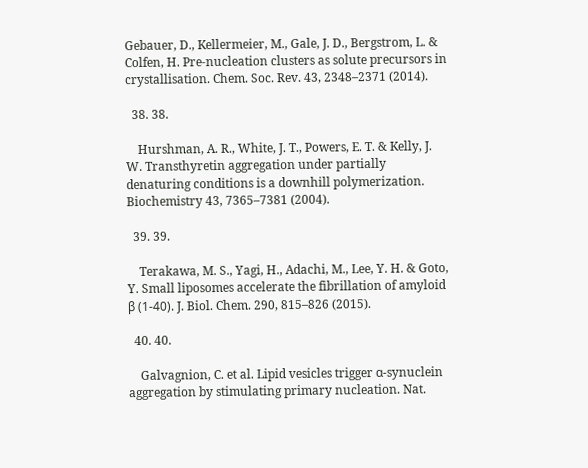Gebauer, D., Kellermeier, M., Gale, J. D., Bergstrom, L. & Colfen, H. Pre-nucleation clusters as solute precursors in crystallisation. Chem. Soc. Rev. 43, 2348–2371 (2014).

  38. 38.

    Hurshman, A. R., White, J. T., Powers, E. T. & Kelly, J. W. Transthyretin aggregation under partially denaturing conditions is a downhill polymerization. Biochemistry 43, 7365–7381 (2004).

  39. 39.

    Terakawa, M. S., Yagi, H., Adachi, M., Lee, Y. H. & Goto, Y. Small liposomes accelerate the fibrillation of amyloid β (1-40). J. Biol. Chem. 290, 815–826 (2015).

  40. 40.

    Galvagnion, C. et al. Lipid vesicles trigger α-synuclein aggregation by stimulating primary nucleation. Nat.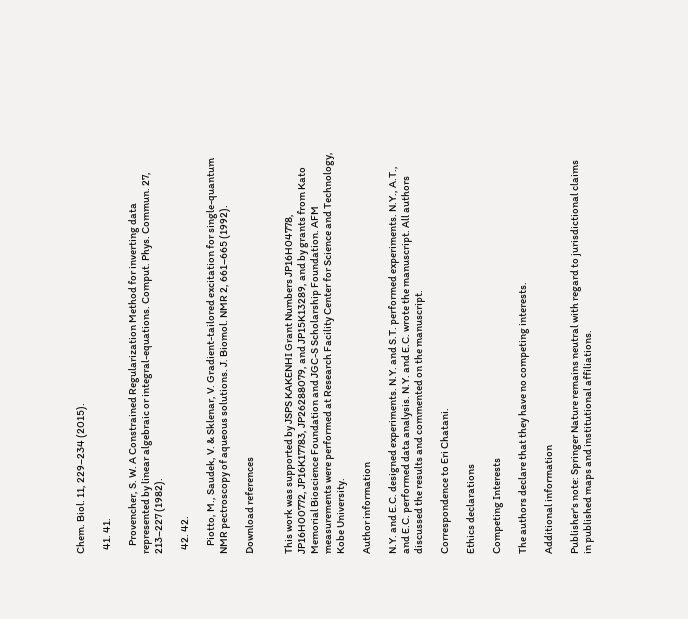Chem. Biol. 11, 229–234 (2015).

  41. 41.

    Provencher, S. W. A Constrained Regularization Method for inverting data represented by linear algebraic or integral-equations. Comput. Phys. Commun. 27, 213–227 (1982).

  42. 42.

    Piotto, M., Saudek, V. & Sklenar, V. Gradient-tailored excitation for single-quantum NMR pectroscopy of aqueous solutions. J. Biomol. NMR 2, 661–665 (1992).

Download references


This work was supported by JSPS KAKENHI Grant Numbers JP16H04778, JP16H00772, JP16K17783, JP26288079, and JP15K13289, and by grants from Kato Memorial Bioscience Foundation and JGC-S Scholarship Foundation. AFM measurements were performed at Research Facility Center for Science and Technology, Kobe University.

Author information

N.Y. and E.C. designed experiments. N.Y. and S.T. performed experiments. N.Y., A.T., and E.C. performed data analysis. N.Y. and E.C. wrote the manuscript. All authors discussed the results and commented on the manuscript.

Correspondence to Eri Chatani.

Ethics declarations

Competing Interests

The authors declare that they have no competing interests.

Additional information

Publisher's note: Springer Nature remains neutral with regard to jurisdictional claims in published maps and institutional affiliations.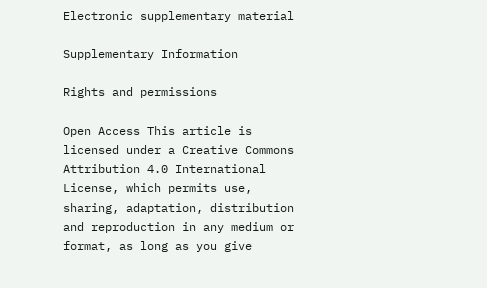Electronic supplementary material

Supplementary Information

Rights and permissions

Open Access This article is licensed under a Creative Commons Attribution 4.0 International License, which permits use, sharing, adaptation, distribution and reproduction in any medium or format, as long as you give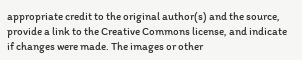appropriate credit to the original author(s) and the source, provide a link to the Creative Commons license, and indicate if changes were made. The images or other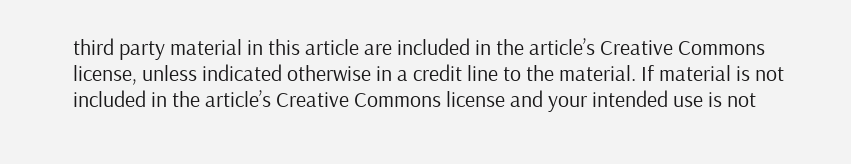third party material in this article are included in the article’s Creative Commons license, unless indicated otherwise in a credit line to the material. If material is not included in the article’s Creative Commons license and your intended use is not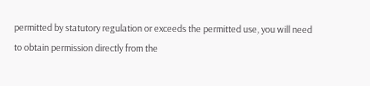permitted by statutory regulation or exceeds the permitted use, you will need to obtain permission directly from the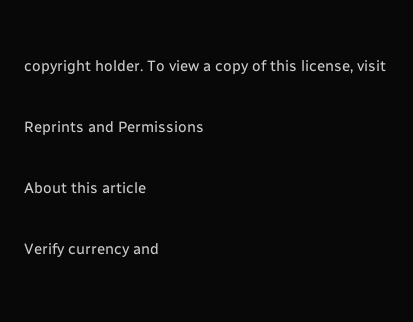copyright holder. To view a copy of this license, visit

Reprints and Permissions

About this article

Verify currency and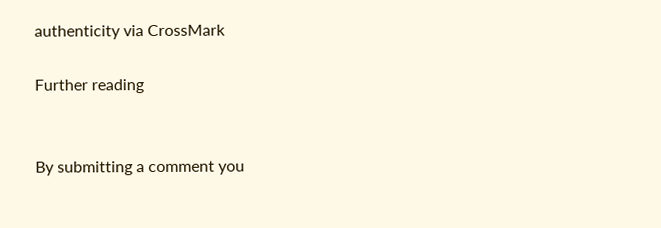authenticity via CrossMark

Further reading


By submitting a comment you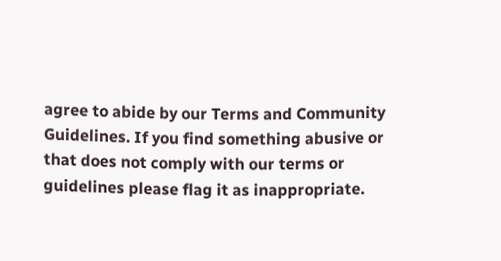agree to abide by our Terms and Community Guidelines. If you find something abusive or that does not comply with our terms or guidelines please flag it as inappropriate.